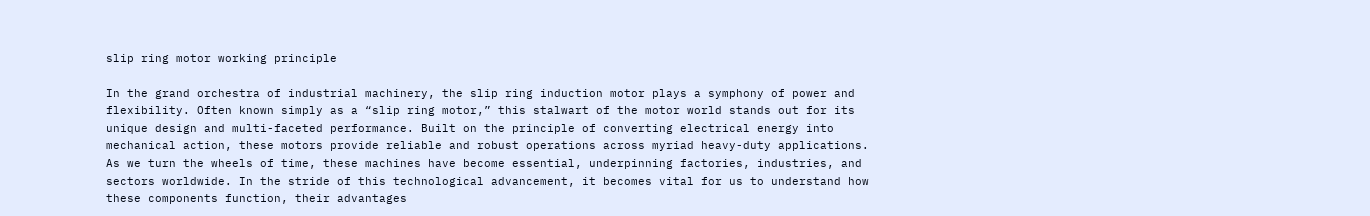slip ring motor working principle

In the grand orchestra of industrial machinery, the slip ring induction motor plays a symphony of power and flexibility. Often known simply as a “slip ring motor,” this stalwart of the motor world stands out for its unique design and multi-faceted performance. Built on the principle of converting electrical energy into mechanical action, these motors provide reliable and robust operations across myriad heavy-duty applications. As we turn the wheels of time, these machines have become essential, underpinning factories, industries, and sectors worldwide. In the stride of this technological advancement, it becomes vital for us to understand how these components function, their advantages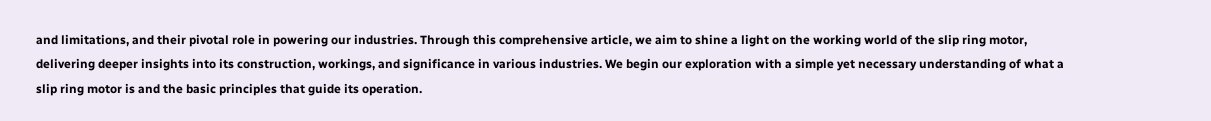and limitations, and their pivotal role in powering our industries. Through this comprehensive article, we aim to shine a light on the working world of the slip ring motor, delivering deeper insights into its construction, workings, and significance in various industries. We begin our exploration with a simple yet necessary understanding of what a slip ring motor is and the basic principles that guide its operation.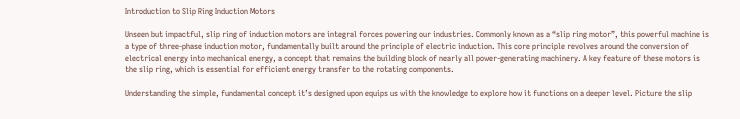Introduction to Slip Ring Induction Motors

Unseen but impactful, slip ring of induction motors are integral forces powering our industries. Commonly known as a “slip ring motor”, this powerful machine is a type of three-phase induction motor, fundamentally built around the principle of electric induction. This core principle revolves around the conversion of electrical energy into mechanical energy, a concept that remains the building block of nearly all power-generating machinery. A key feature of these motors is the slip ring, which is essential for efficient energy transfer to the rotating components.

Understanding the simple, fundamental concept it’s designed upon equips us with the knowledge to explore how it functions on a deeper level. Picture the slip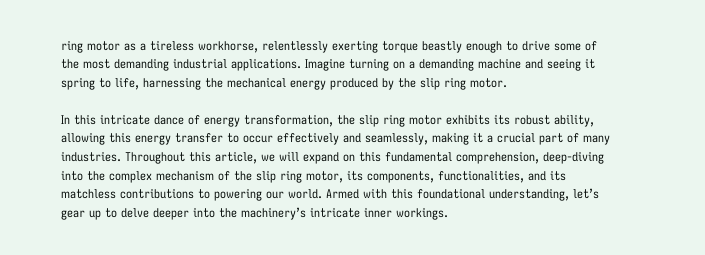ring motor as a tireless workhorse, relentlessly exerting torque beastly enough to drive some of the most demanding industrial applications. Imagine turning on a demanding machine and seeing it spring to life, harnessing the mechanical energy produced by the slip ring motor.

In this intricate dance of energy transformation, the slip ring motor exhibits its robust ability, allowing this energy transfer to occur effectively and seamlessly, making it a crucial part of many industries. Throughout this article, we will expand on this fundamental comprehension, deep-diving into the complex mechanism of the slip ring motor, its components, functionalities, and its matchless contributions to powering our world. Armed with this foundational understanding, let’s gear up to delve deeper into the machinery’s intricate inner workings.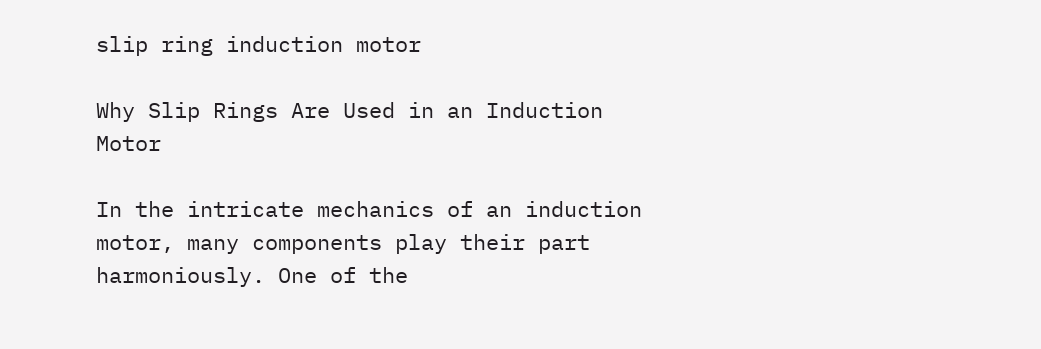slip ring induction motor

Why Slip Rings Are Used in an Induction Motor

In the intricate mechanics of an induction motor, many components play their part harmoniously. One of the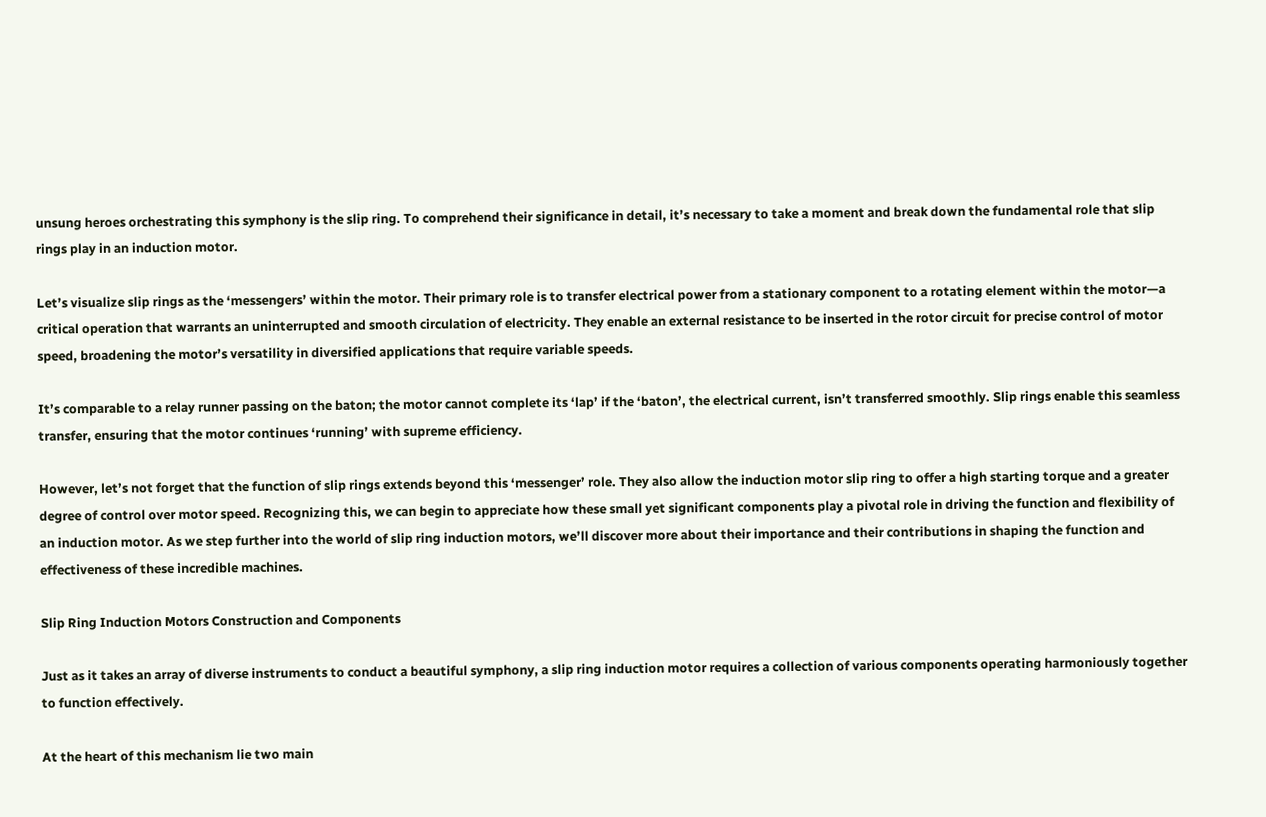unsung heroes orchestrating this symphony is the slip ring. To comprehend their significance in detail, it’s necessary to take a moment and break down the fundamental role that slip rings play in an induction motor.

Let’s visualize slip rings as the ‘messengers’ within the motor. Their primary role is to transfer electrical power from a stationary component to a rotating element within the motor—a critical operation that warrants an uninterrupted and smooth circulation of electricity. They enable an external resistance to be inserted in the rotor circuit for precise control of motor speed, broadening the motor’s versatility in diversified applications that require variable speeds.

It’s comparable to a relay runner passing on the baton; the motor cannot complete its ‘lap’ if the ‘baton’, the electrical current, isn’t transferred smoothly. Slip rings enable this seamless transfer, ensuring that the motor continues ‘running’ with supreme efficiency.

However, let’s not forget that the function of slip rings extends beyond this ‘messenger’ role. They also allow the induction motor slip ring to offer a high starting torque and a greater degree of control over motor speed. Recognizing this, we can begin to appreciate how these small yet significant components play a pivotal role in driving the function and flexibility of an induction motor. As we step further into the world of slip ring induction motors, we’ll discover more about their importance and their contributions in shaping the function and effectiveness of these incredible machines.

Slip Ring Induction Motors Construction and Components

Just as it takes an array of diverse instruments to conduct a beautiful symphony, a slip ring induction motor requires a collection of various components operating harmoniously together to function effectively.

At the heart of this mechanism lie two main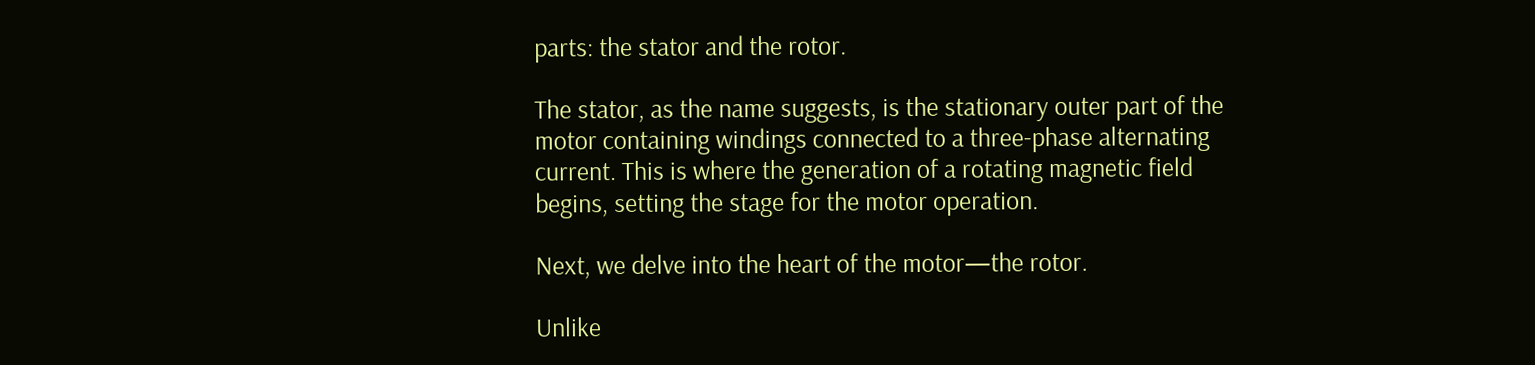parts: the stator and the rotor.

The stator, as the name suggests, is the stationary outer part of the motor containing windings connected to a three-phase alternating current. This is where the generation of a rotating magnetic field begins, setting the stage for the motor operation.

Next, we delve into the heart of the motor—the rotor.

Unlike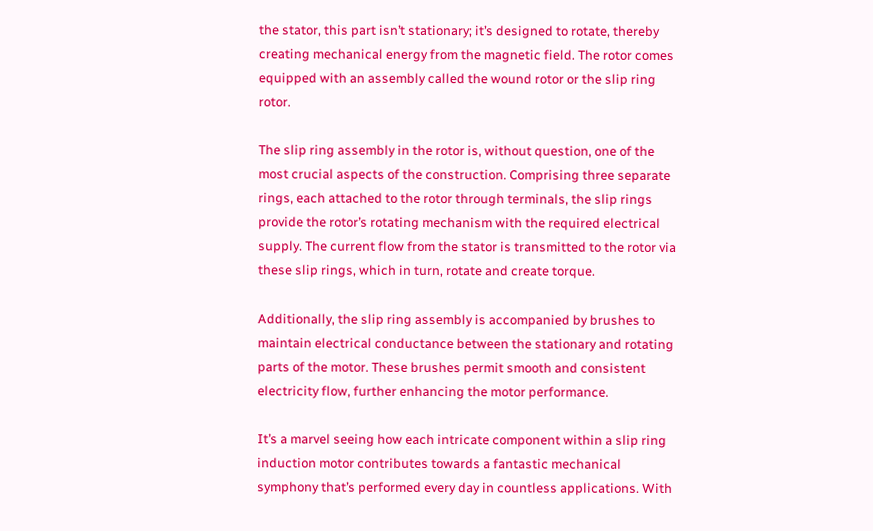the stator, this part isn’t stationary; it’s designed to rotate, thereby creating mechanical energy from the magnetic field. The rotor comes equipped with an assembly called the wound rotor or the slip ring rotor.

The slip ring assembly in the rotor is, without question, one of the most crucial aspects of the construction. Comprising three separate rings, each attached to the rotor through terminals, the slip rings provide the rotor’s rotating mechanism with the required electrical supply. The current flow from the stator is transmitted to the rotor via these slip rings, which in turn, rotate and create torque.

Additionally, the slip ring assembly is accompanied by brushes to maintain electrical conductance between the stationary and rotating parts of the motor. These brushes permit smooth and consistent electricity flow, further enhancing the motor performance.

It’s a marvel seeing how each intricate component within a slip ring induction motor contributes towards a fantastic mechanical symphony that’s performed every day in countless applications. With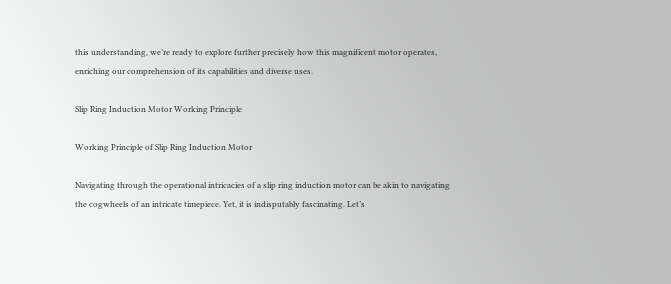this understanding, we’re ready to explore further precisely how this magnificent motor operates, enriching our comprehension of its capabilities and diverse uses.

Slip Ring Induction Motor Working Principle

Working Principle of Slip Ring Induction Motor

Navigating through the operational intricacies of a slip ring induction motor can be akin to navigating the cogwheels of an intricate timepiece. Yet, it is indisputably fascinating. Let’s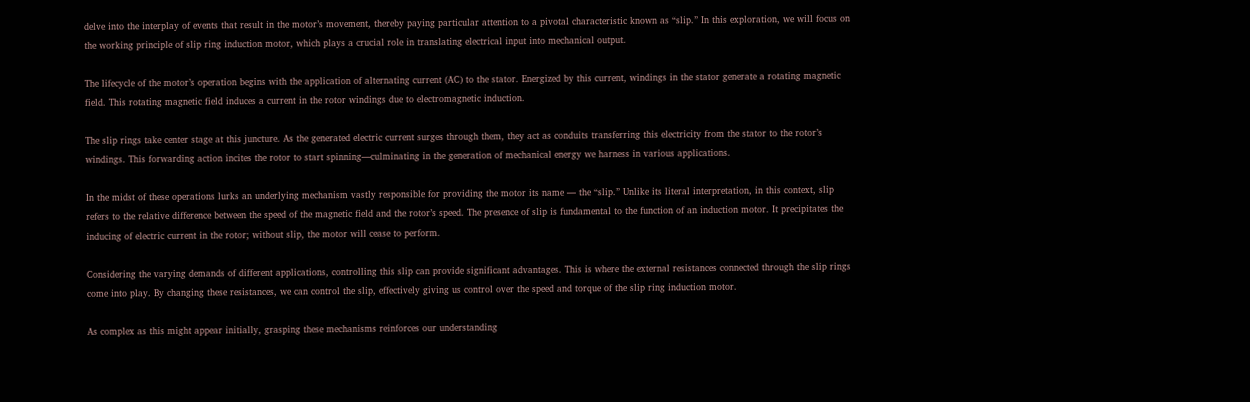delve into the interplay of events that result in the motor’s movement, thereby paying particular attention to a pivotal characteristic known as “slip.” In this exploration, we will focus on the working principle of slip ring induction motor, which plays a crucial role in translating electrical input into mechanical output.

The lifecycle of the motor’s operation begins with the application of alternating current (AC) to the stator. Energized by this current, windings in the stator generate a rotating magnetic field. This rotating magnetic field induces a current in the rotor windings due to electromagnetic induction.

The slip rings take center stage at this juncture. As the generated electric current surges through them, they act as conduits transferring this electricity from the stator to the rotor’s windings. This forwarding action incites the rotor to start spinning—culminating in the generation of mechanical energy we harness in various applications.

In the midst of these operations lurks an underlying mechanism vastly responsible for providing the motor its name — the “slip.” Unlike its literal interpretation, in this context, slip refers to the relative difference between the speed of the magnetic field and the rotor’s speed. The presence of slip is fundamental to the function of an induction motor. It precipitates the inducing of electric current in the rotor; without slip, the motor will cease to perform.

Considering the varying demands of different applications, controlling this slip can provide significant advantages. This is where the external resistances connected through the slip rings come into play. By changing these resistances, we can control the slip, effectively giving us control over the speed and torque of the slip ring induction motor.

As complex as this might appear initially, grasping these mechanisms reinforces our understanding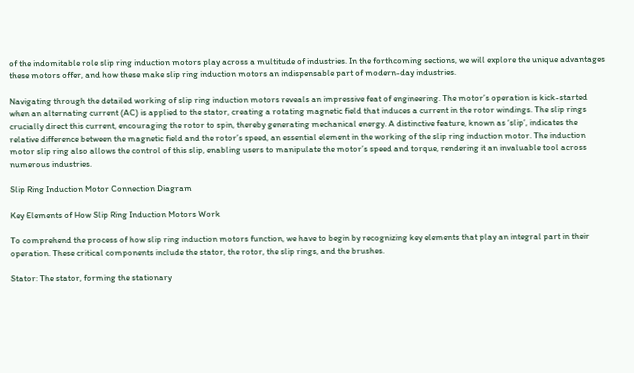of the indomitable role slip ring induction motors play across a multitude of industries. In the forthcoming sections, we will explore the unique advantages these motors offer, and how these make slip ring induction motors an indispensable part of modern-day industries.

Navigating through the detailed working of slip ring induction motors reveals an impressive feat of engineering. The motor’s operation is kick-started when an alternating current (AC) is applied to the stator, creating a rotating magnetic field that induces a current in the rotor windings. The slip rings crucially direct this current, encouraging the rotor to spin, thereby generating mechanical energy. A distinctive feature, known as ‘slip’, indicates the relative difference between the magnetic field and the rotor’s speed, an essential element in the working of the slip ring induction motor. The induction motor slip ring also allows the control of this slip, enabling users to manipulate the motor’s speed and torque, rendering it an invaluable tool across numerous industries.

Slip Ring Induction Motor Connection Diagram

Key Elements of How Slip Ring Induction Motors Work

To comprehend the process of how slip ring induction motors function, we have to begin by recognizing key elements that play an integral part in their operation. These critical components include the stator, the rotor, the slip rings, and the brushes.

Stator: The stator, forming the stationary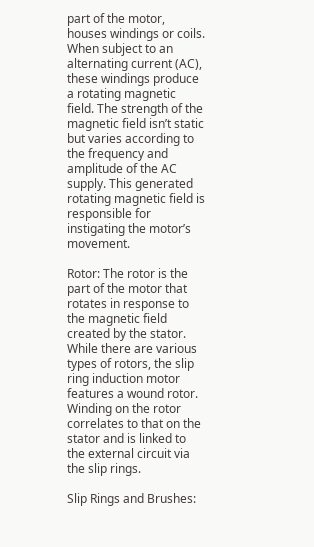part of the motor, houses windings or coils. When subject to an alternating current (AC), these windings produce a rotating magnetic field. The strength of the magnetic field isn’t static but varies according to the frequency and amplitude of the AC supply. This generated rotating magnetic field is responsible for instigating the motor’s movement.

Rotor: The rotor is the part of the motor that rotates in response to the magnetic field created by the stator. While there are various types of rotors, the slip ring induction motor features a wound rotor. Winding on the rotor correlates to that on the stator and is linked to the external circuit via the slip rings.

Slip Rings and Brushes: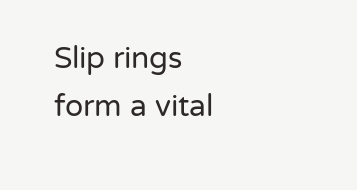Slip rings form a vital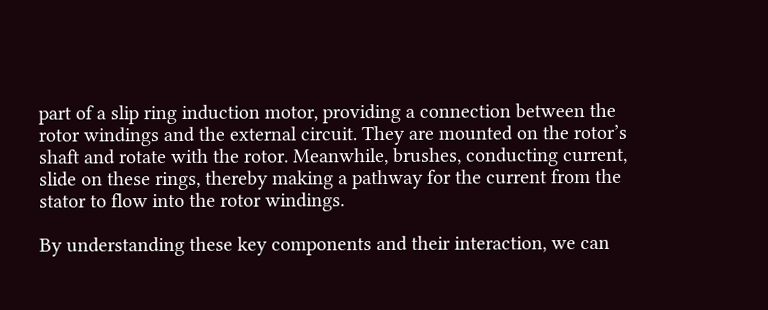part of a slip ring induction motor, providing a connection between the rotor windings and the external circuit. They are mounted on the rotor’s shaft and rotate with the rotor. Meanwhile, brushes, conducting current, slide on these rings, thereby making a pathway for the current from the stator to flow into the rotor windings.

By understanding these key components and their interaction, we can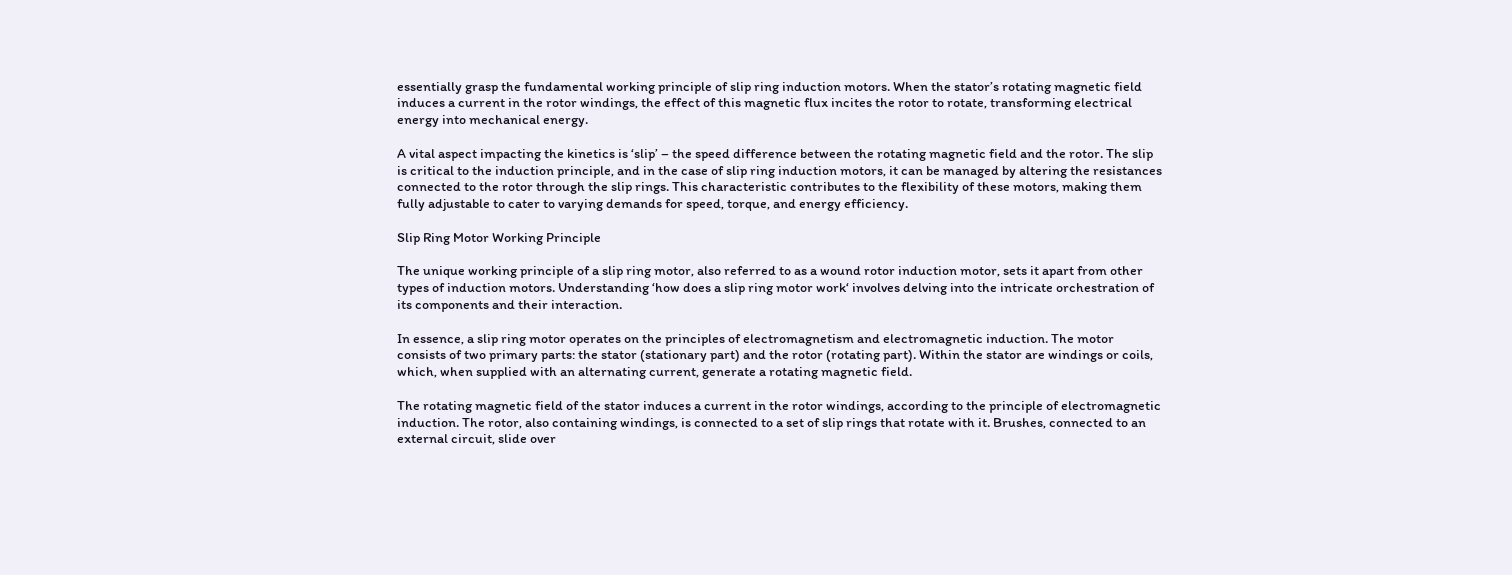essentially grasp the fundamental working principle of slip ring induction motors. When the stator’s rotating magnetic field induces a current in the rotor windings, the effect of this magnetic flux incites the rotor to rotate, transforming electrical energy into mechanical energy.

A vital aspect impacting the kinetics is ‘slip’ – the speed difference between the rotating magnetic field and the rotor. The slip is critical to the induction principle, and in the case of slip ring induction motors, it can be managed by altering the resistances connected to the rotor through the slip rings. This characteristic contributes to the flexibility of these motors, making them fully adjustable to cater to varying demands for speed, torque, and energy efficiency.

Slip Ring Motor Working Principle

The unique working principle of a slip ring motor, also referred to as a wound rotor induction motor, sets it apart from other types of induction motors. Understanding ‘how does a slip ring motor work‘ involves delving into the intricate orchestration of its components and their interaction.

In essence, a slip ring motor operates on the principles of electromagnetism and electromagnetic induction. The motor consists of two primary parts: the stator (stationary part) and the rotor (rotating part). Within the stator are windings or coils, which, when supplied with an alternating current, generate a rotating magnetic field.

The rotating magnetic field of the stator induces a current in the rotor windings, according to the principle of electromagnetic induction. The rotor, also containing windings, is connected to a set of slip rings that rotate with it. Brushes, connected to an external circuit, slide over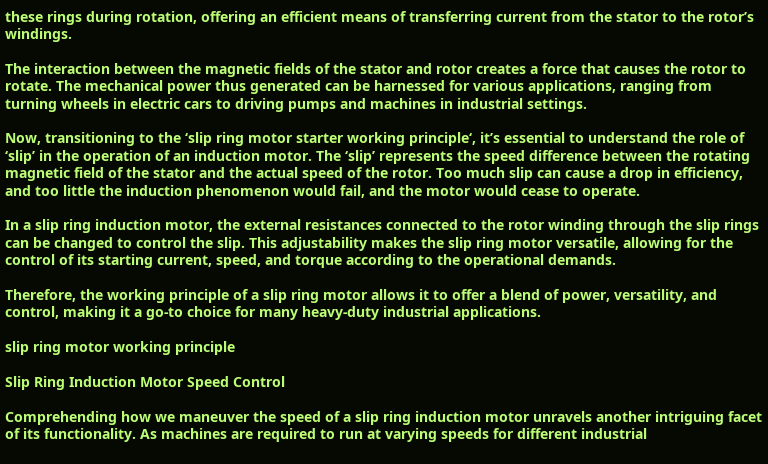these rings during rotation, offering an efficient means of transferring current from the stator to the rotor’s windings.

The interaction between the magnetic fields of the stator and rotor creates a force that causes the rotor to rotate. The mechanical power thus generated can be harnessed for various applications, ranging from turning wheels in electric cars to driving pumps and machines in industrial settings.

Now, transitioning to the ‘slip ring motor starter working principle‘, it’s essential to understand the role of ‘slip’ in the operation of an induction motor. The ‘slip’ represents the speed difference between the rotating magnetic field of the stator and the actual speed of the rotor. Too much slip can cause a drop in efficiency, and too little the induction phenomenon would fail, and the motor would cease to operate.

In a slip ring induction motor, the external resistances connected to the rotor winding through the slip rings can be changed to control the slip. This adjustability makes the slip ring motor versatile, allowing for the control of its starting current, speed, and torque according to the operational demands.

Therefore, the working principle of a slip ring motor allows it to offer a blend of power, versatility, and control, making it a go-to choice for many heavy-duty industrial applications.

slip ring motor working principle

Slip Ring Induction Motor Speed Control

Comprehending how we maneuver the speed of a slip ring induction motor unravels another intriguing facet of its functionality. As machines are required to run at varying speeds for different industrial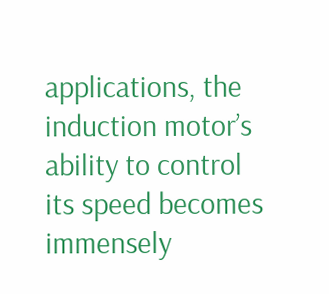applications, the induction motor’s ability to control its speed becomes immensely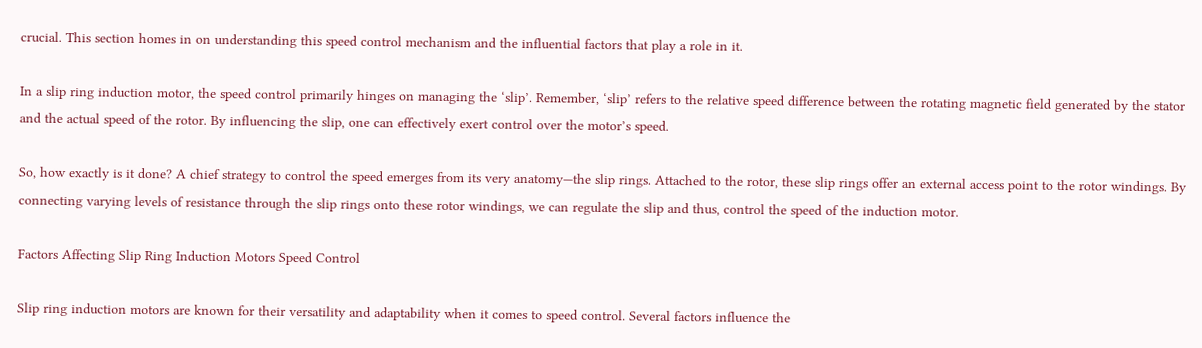crucial. This section homes in on understanding this speed control mechanism and the influential factors that play a role in it.

In a slip ring induction motor, the speed control primarily hinges on managing the ‘slip’. Remember, ‘slip’ refers to the relative speed difference between the rotating magnetic field generated by the stator and the actual speed of the rotor. By influencing the slip, one can effectively exert control over the motor’s speed.

So, how exactly is it done? A chief strategy to control the speed emerges from its very anatomy—the slip rings. Attached to the rotor, these slip rings offer an external access point to the rotor windings. By connecting varying levels of resistance through the slip rings onto these rotor windings, we can regulate the slip and thus, control the speed of the induction motor.

Factors Affecting Slip Ring Induction Motors Speed Control

Slip ring induction motors are known for their versatility and adaptability when it comes to speed control. Several factors influence the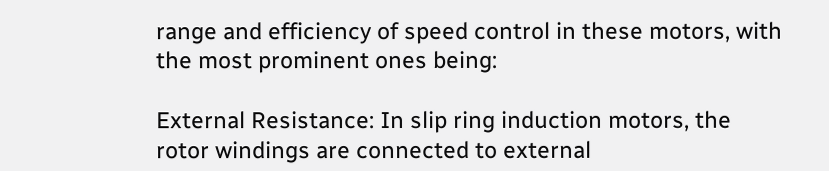range and efficiency of speed control in these motors, with the most prominent ones being:

External Resistance: In slip ring induction motors, the rotor windings are connected to external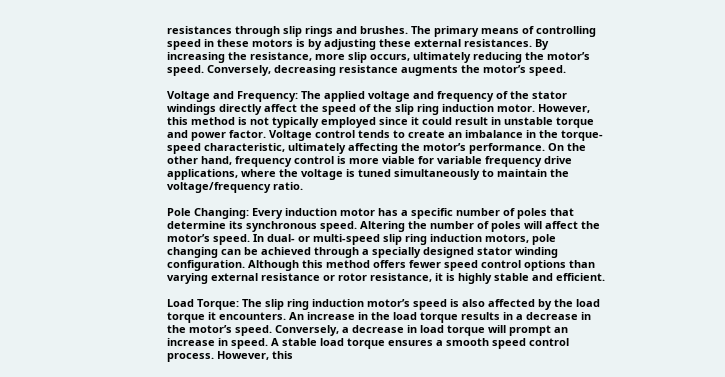resistances through slip rings and brushes. The primary means of controlling speed in these motors is by adjusting these external resistances. By increasing the resistance, more slip occurs, ultimately reducing the motor’s speed. Conversely, decreasing resistance augments the motor’s speed.

Voltage and Frequency: The applied voltage and frequency of the stator windings directly affect the speed of the slip ring induction motor. However, this method is not typically employed since it could result in unstable torque and power factor. Voltage control tends to create an imbalance in the torque-speed characteristic, ultimately affecting the motor’s performance. On the other hand, frequency control is more viable for variable frequency drive applications, where the voltage is tuned simultaneously to maintain the voltage/frequency ratio.

Pole Changing: Every induction motor has a specific number of poles that determine its synchronous speed. Altering the number of poles will affect the motor’s speed. In dual- or multi-speed slip ring induction motors, pole changing can be achieved through a specially designed stator winding configuration. Although this method offers fewer speed control options than varying external resistance or rotor resistance, it is highly stable and efficient.

Load Torque: The slip ring induction motor’s speed is also affected by the load torque it encounters. An increase in the load torque results in a decrease in the motor’s speed. Conversely, a decrease in load torque will prompt an increase in speed. A stable load torque ensures a smooth speed control process. However, this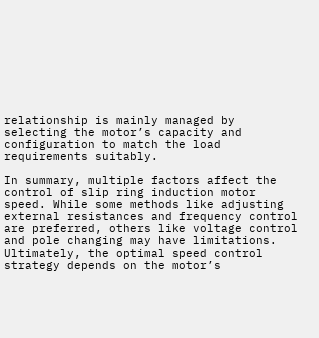relationship is mainly managed by selecting the motor’s capacity and configuration to match the load requirements suitably.

In summary, multiple factors affect the control of slip ring induction motor speed. While some methods like adjusting external resistances and frequency control are preferred, others like voltage control and pole changing may have limitations. Ultimately, the optimal speed control strategy depends on the motor’s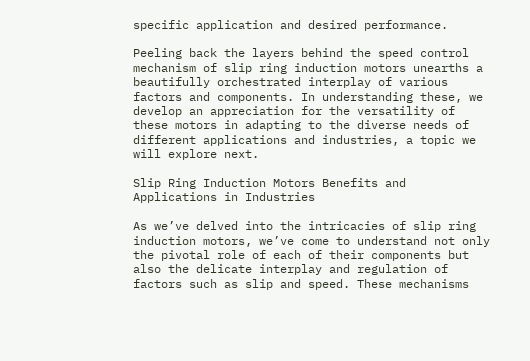specific application and desired performance.

Peeling back the layers behind the speed control mechanism of slip ring induction motors unearths a beautifully orchestrated interplay of various factors and components. In understanding these, we develop an appreciation for the versatility of these motors in adapting to the diverse needs of different applications and industries, a topic we will explore next.

Slip Ring Induction Motors Benefits and Applications in Industries

As we’ve delved into the intricacies of slip ring induction motors, we’ve come to understand not only the pivotal role of each of their components but also the delicate interplay and regulation of factors such as slip and speed. These mechanisms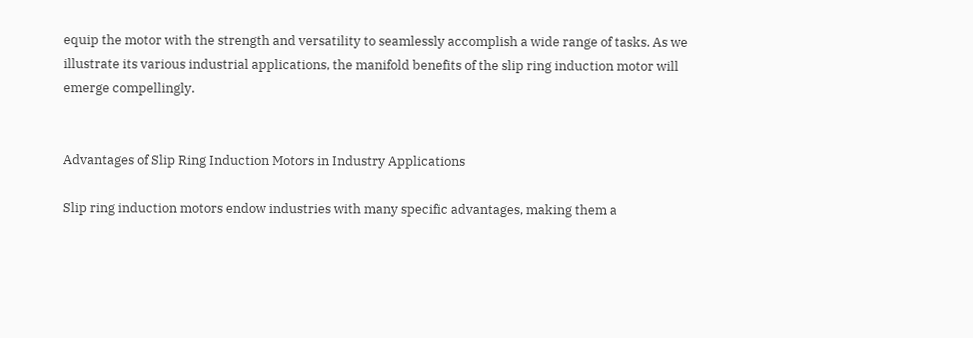equip the motor with the strength and versatility to seamlessly accomplish a wide range of tasks. As we illustrate its various industrial applications, the manifold benefits of the slip ring induction motor will emerge compellingly.


Advantages of Slip Ring Induction Motors in Industry Applications

Slip ring induction motors endow industries with many specific advantages, making them a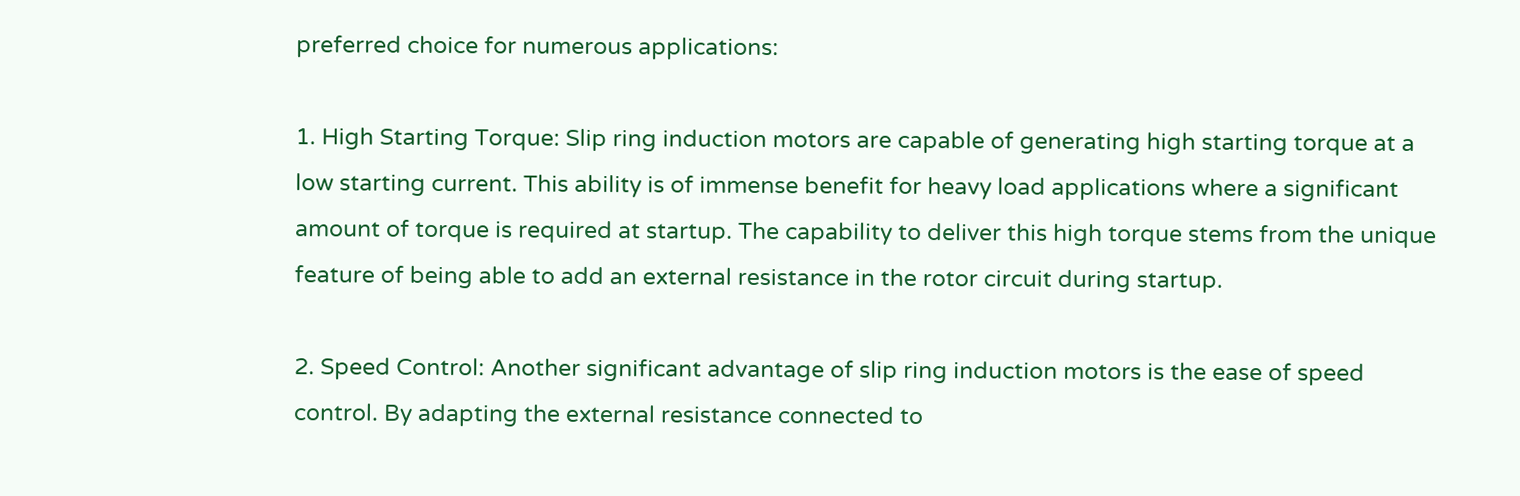preferred choice for numerous applications:

1. High Starting Torque: Slip ring induction motors are capable of generating high starting torque at a low starting current. This ability is of immense benefit for heavy load applications where a significant amount of torque is required at startup. The capability to deliver this high torque stems from the unique feature of being able to add an external resistance in the rotor circuit during startup.

2. Speed Control: Another significant advantage of slip ring induction motors is the ease of speed control. By adapting the external resistance connected to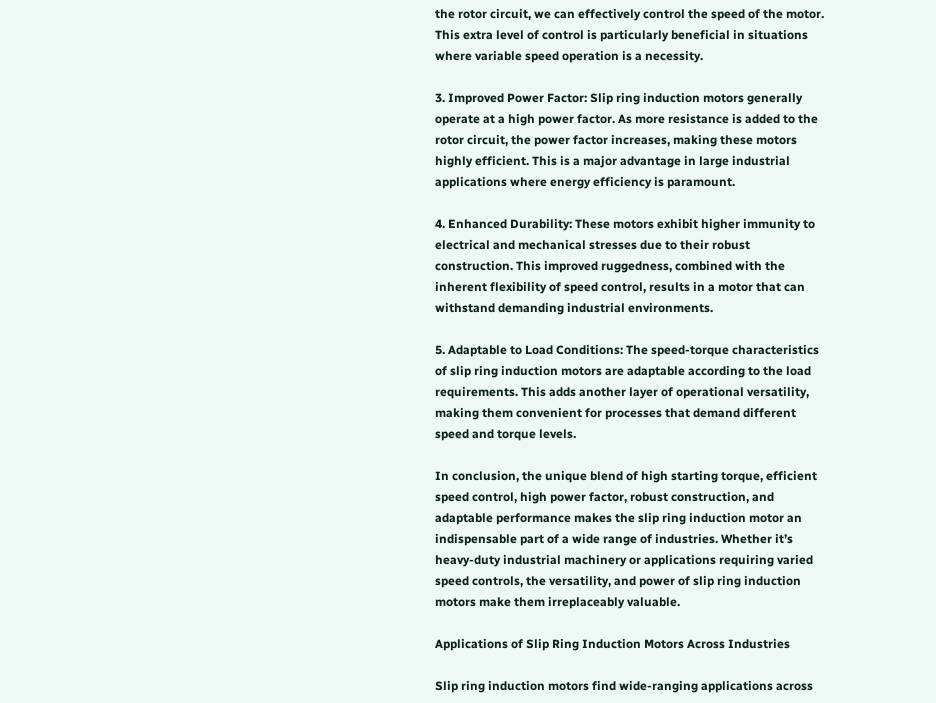the rotor circuit, we can effectively control the speed of the motor. This extra level of control is particularly beneficial in situations where variable speed operation is a necessity.

3. Improved Power Factor: Slip ring induction motors generally operate at a high power factor. As more resistance is added to the rotor circuit, the power factor increases, making these motors highly efficient. This is a major advantage in large industrial applications where energy efficiency is paramount.

4. Enhanced Durability: These motors exhibit higher immunity to electrical and mechanical stresses due to their robust construction. This improved ruggedness, combined with the inherent flexibility of speed control, results in a motor that can withstand demanding industrial environments.

5. Adaptable to Load Conditions: The speed-torque characteristics of slip ring induction motors are adaptable according to the load requirements. This adds another layer of operational versatility, making them convenient for processes that demand different speed and torque levels.

In conclusion, the unique blend of high starting torque, efficient speed control, high power factor, robust construction, and adaptable performance makes the slip ring induction motor an indispensable part of a wide range of industries. Whether it’s heavy-duty industrial machinery or applications requiring varied speed controls, the versatility, and power of slip ring induction motors make them irreplaceably valuable.

Applications of Slip Ring Induction Motors Across Industries

Slip ring induction motors find wide-ranging applications across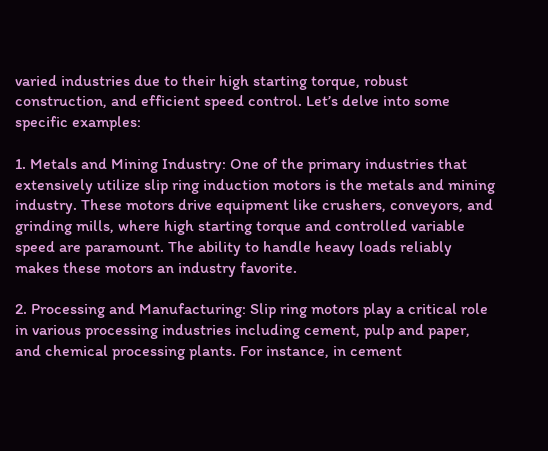varied industries due to their high starting torque, robust construction, and efficient speed control. Let’s delve into some specific examples:

1. Metals and Mining Industry: One of the primary industries that extensively utilize slip ring induction motors is the metals and mining industry. These motors drive equipment like crushers, conveyors, and grinding mills, where high starting torque and controlled variable speed are paramount. The ability to handle heavy loads reliably makes these motors an industry favorite.

2. Processing and Manufacturing: Slip ring motors play a critical role in various processing industries including cement, pulp and paper, and chemical processing plants. For instance, in cement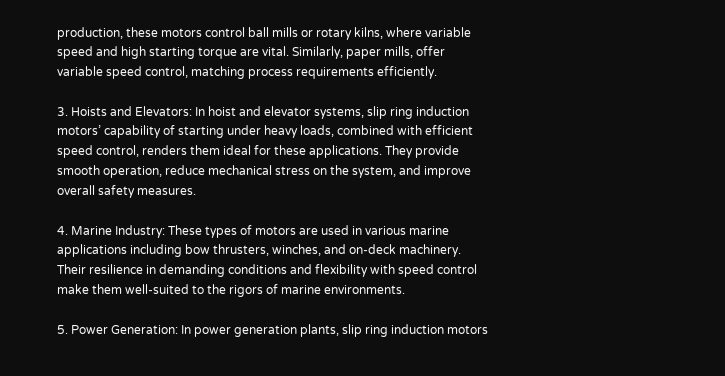production, these motors control ball mills or rotary kilns, where variable speed and high starting torque are vital. Similarly, paper mills, offer variable speed control, matching process requirements efficiently.

3. Hoists and Elevators: In hoist and elevator systems, slip ring induction motors’ capability of starting under heavy loads, combined with efficient speed control, renders them ideal for these applications. They provide smooth operation, reduce mechanical stress on the system, and improve overall safety measures.

4. Marine Industry: These types of motors are used in various marine applications including bow thrusters, winches, and on-deck machinery. Their resilience in demanding conditions and flexibility with speed control make them well-suited to the rigors of marine environments.

5. Power Generation: In power generation plants, slip ring induction motors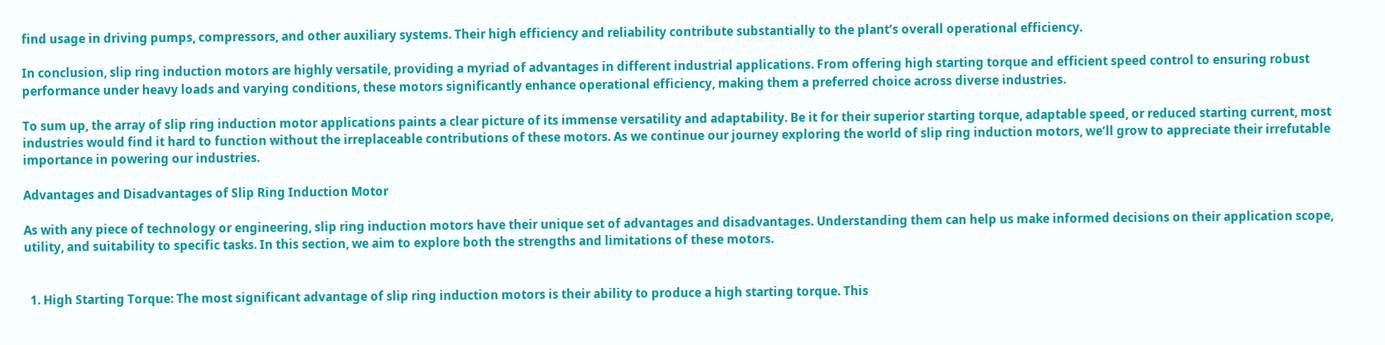find usage in driving pumps, compressors, and other auxiliary systems. Their high efficiency and reliability contribute substantially to the plant’s overall operational efficiency.

In conclusion, slip ring induction motors are highly versatile, providing a myriad of advantages in different industrial applications. From offering high starting torque and efficient speed control to ensuring robust performance under heavy loads and varying conditions, these motors significantly enhance operational efficiency, making them a preferred choice across diverse industries.

To sum up, the array of slip ring induction motor applications paints a clear picture of its immense versatility and adaptability. Be it for their superior starting torque, adaptable speed, or reduced starting current, most industries would find it hard to function without the irreplaceable contributions of these motors. As we continue our journey exploring the world of slip ring induction motors, we’ll grow to appreciate their irrefutable importance in powering our industries.

Advantages and Disadvantages of Slip Ring Induction Motor

As with any piece of technology or engineering, slip ring induction motors have their unique set of advantages and disadvantages. Understanding them can help us make informed decisions on their application scope, utility, and suitability to specific tasks. In this section, we aim to explore both the strengths and limitations of these motors.


  1. High Starting Torque: The most significant advantage of slip ring induction motors is their ability to produce a high starting torque. This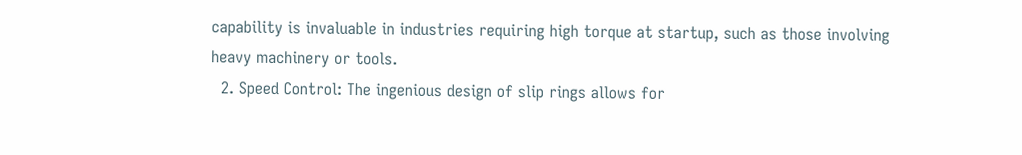capability is invaluable in industries requiring high torque at startup, such as those involving heavy machinery or tools.
  2. Speed Control: The ingenious design of slip rings allows for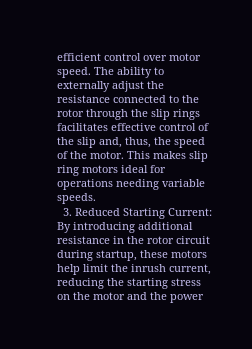efficient control over motor speed. The ability to externally adjust the resistance connected to the rotor through the slip rings facilitates effective control of the slip and, thus, the speed of the motor. This makes slip ring motors ideal for operations needing variable speeds.
  3. Reduced Starting Current: By introducing additional resistance in the rotor circuit during startup, these motors help limit the inrush current, reducing the starting stress on the motor and the power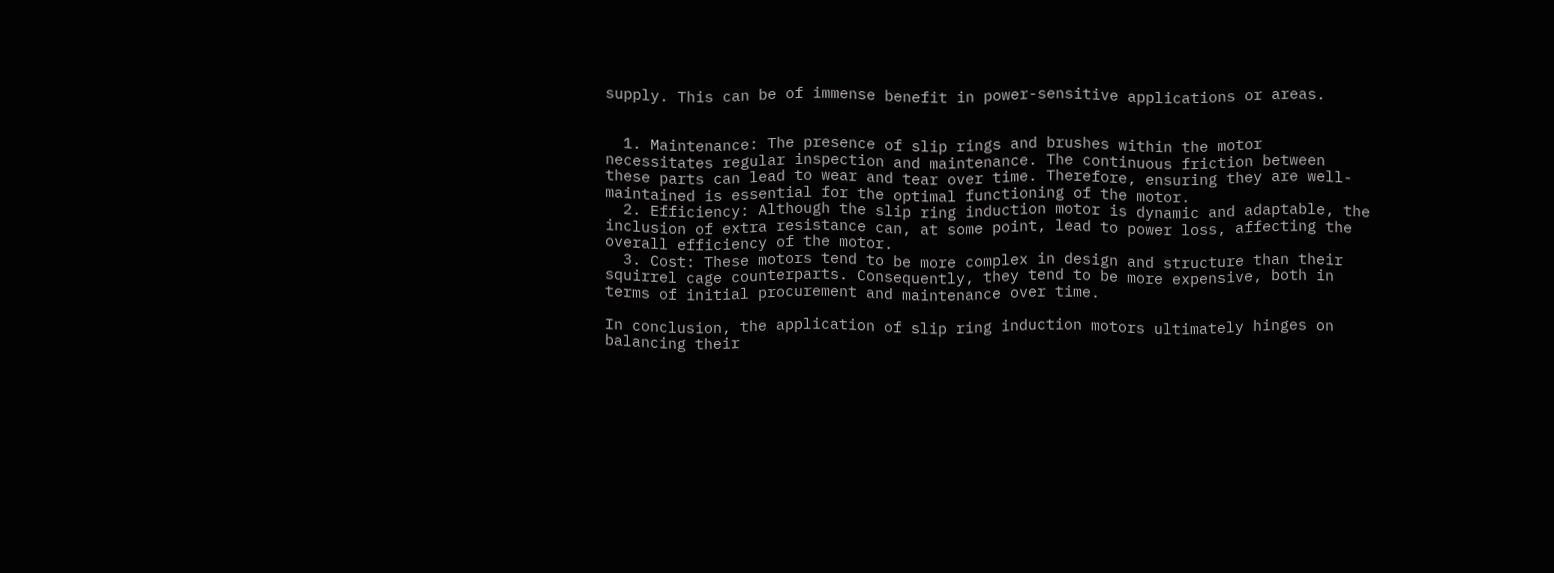supply. This can be of immense benefit in power-sensitive applications or areas.


  1. Maintenance: The presence of slip rings and brushes within the motor necessitates regular inspection and maintenance. The continuous friction between these parts can lead to wear and tear over time. Therefore, ensuring they are well-maintained is essential for the optimal functioning of the motor.
  2. Efficiency: Although the slip ring induction motor is dynamic and adaptable, the inclusion of extra resistance can, at some point, lead to power loss, affecting the overall efficiency of the motor.
  3. Cost: These motors tend to be more complex in design and structure than their squirrel cage counterparts. Consequently, they tend to be more expensive, both in terms of initial procurement and maintenance over time.

In conclusion, the application of slip ring induction motors ultimately hinges on balancing their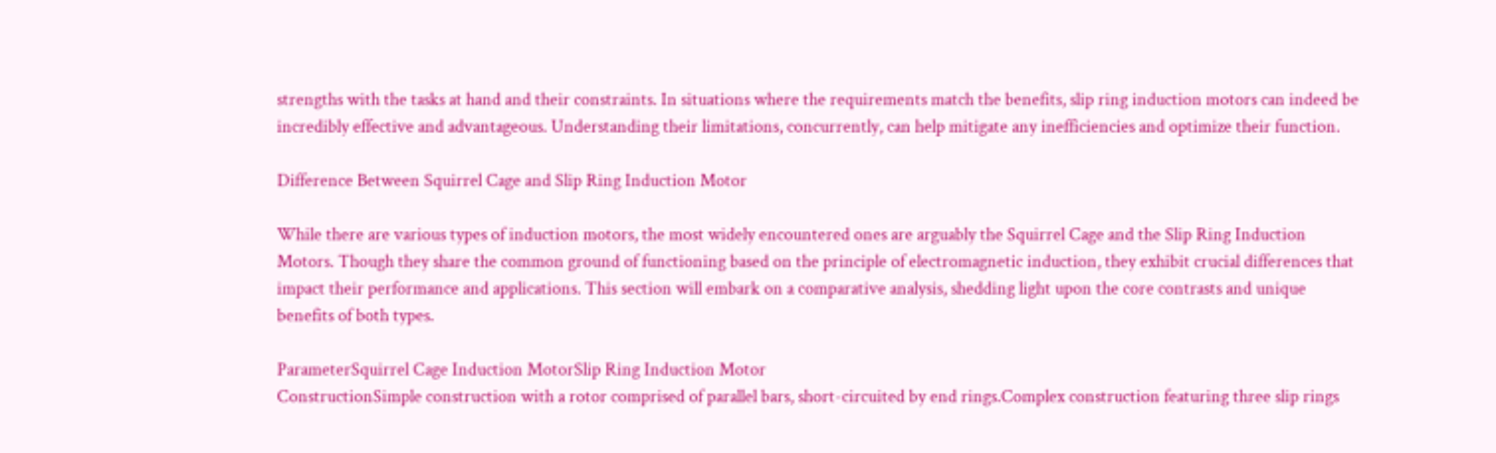strengths with the tasks at hand and their constraints. In situations where the requirements match the benefits, slip ring induction motors can indeed be incredibly effective and advantageous. Understanding their limitations, concurrently, can help mitigate any inefficiencies and optimize their function.

Difference Between Squirrel Cage and Slip Ring Induction Motor

While there are various types of induction motors, the most widely encountered ones are arguably the Squirrel Cage and the Slip Ring Induction Motors. Though they share the common ground of functioning based on the principle of electromagnetic induction, they exhibit crucial differences that impact their performance and applications. This section will embark on a comparative analysis, shedding light upon the core contrasts and unique benefits of both types.

ParameterSquirrel Cage Induction MotorSlip Ring Induction Motor
ConstructionSimple construction with a rotor comprised of parallel bars, short-circuited by end rings.Complex construction featuring three slip rings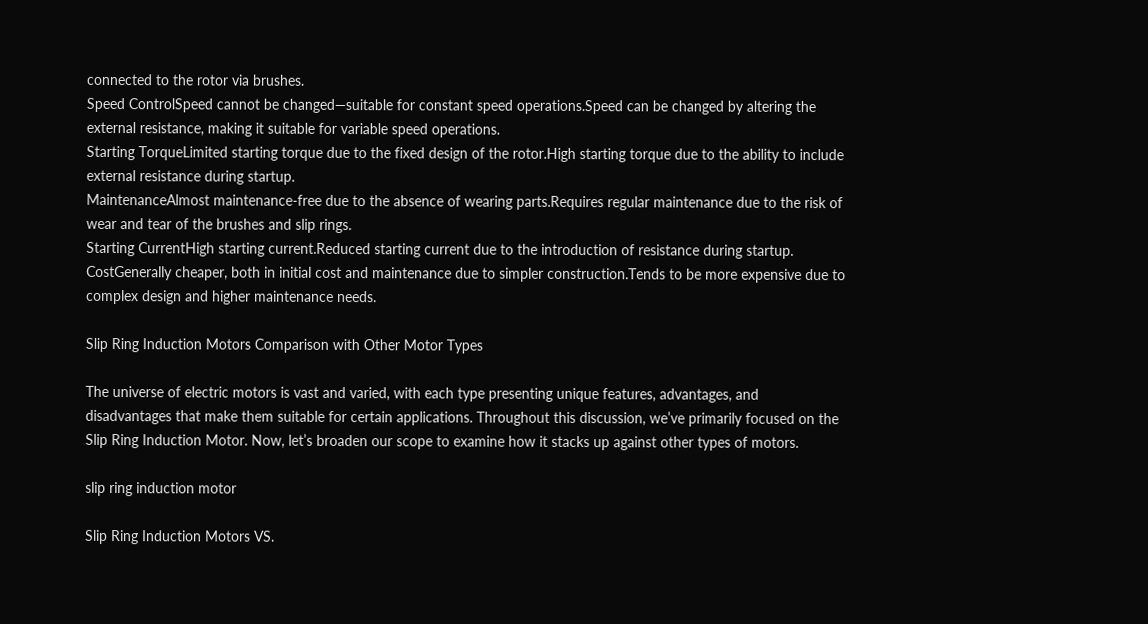connected to the rotor via brushes.
Speed ControlSpeed cannot be changed—suitable for constant speed operations.Speed can be changed by altering the external resistance, making it suitable for variable speed operations.
Starting TorqueLimited starting torque due to the fixed design of the rotor.High starting torque due to the ability to include external resistance during startup.
MaintenanceAlmost maintenance-free due to the absence of wearing parts.Requires regular maintenance due to the risk of wear and tear of the brushes and slip rings.
Starting CurrentHigh starting current.Reduced starting current due to the introduction of resistance during startup.
CostGenerally cheaper, both in initial cost and maintenance due to simpler construction.Tends to be more expensive due to complex design and higher maintenance needs.

Slip Ring Induction Motors Comparison with Other Motor Types

The universe of electric motors is vast and varied, with each type presenting unique features, advantages, and disadvantages that make them suitable for certain applications. Throughout this discussion, we’ve primarily focused on the Slip Ring Induction Motor. Now, let’s broaden our scope to examine how it stacks up against other types of motors.

slip ring induction motor

Slip Ring Induction Motors VS.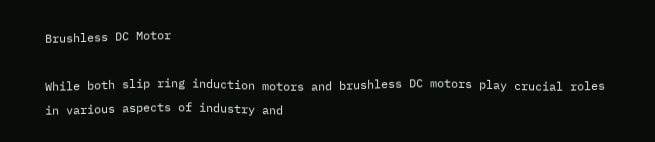Brushless DC Motor

While both slip ring induction motors and brushless DC motors play crucial roles in various aspects of industry and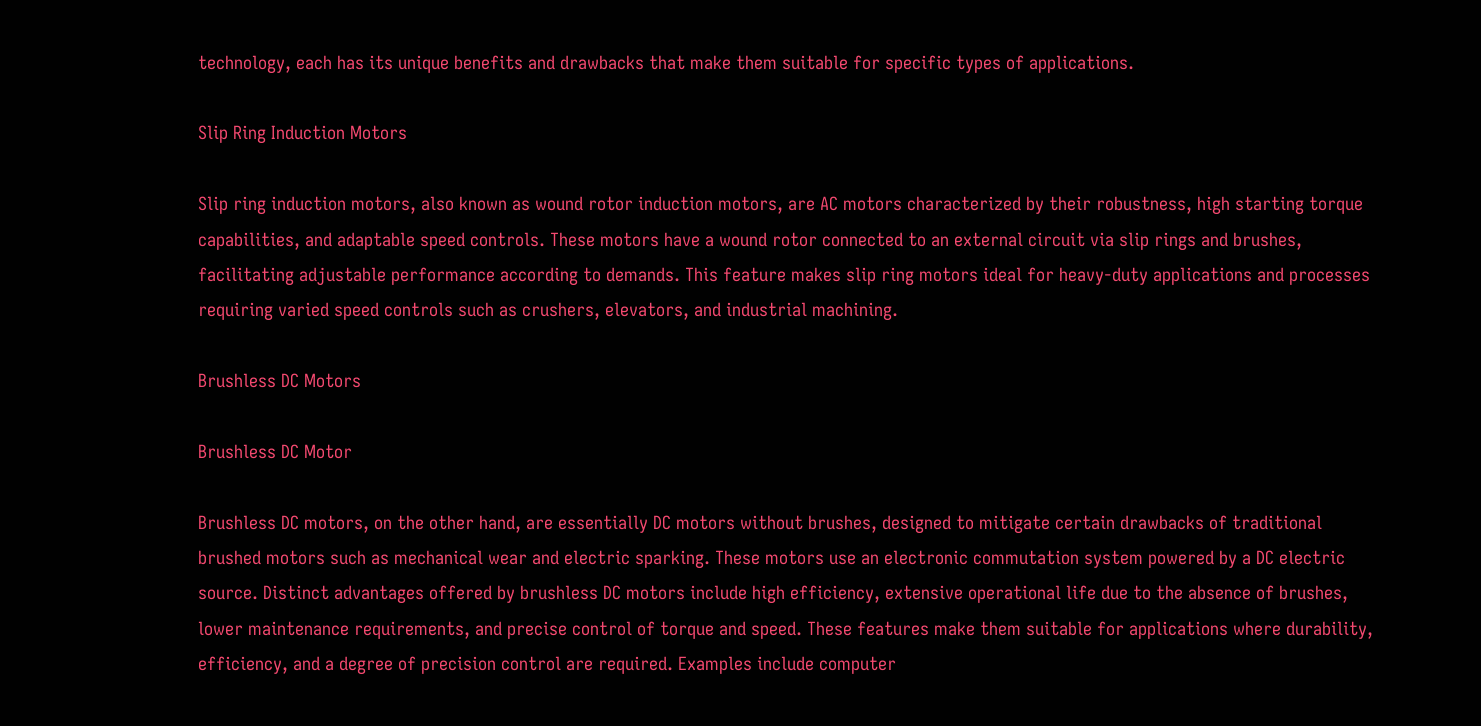technology, each has its unique benefits and drawbacks that make them suitable for specific types of applications.

Slip Ring Induction Motors

Slip ring induction motors, also known as wound rotor induction motors, are AC motors characterized by their robustness, high starting torque capabilities, and adaptable speed controls. These motors have a wound rotor connected to an external circuit via slip rings and brushes, facilitating adjustable performance according to demands. This feature makes slip ring motors ideal for heavy-duty applications and processes requiring varied speed controls such as crushers, elevators, and industrial machining.

Brushless DC Motors

Brushless DC Motor

Brushless DC motors, on the other hand, are essentially DC motors without brushes, designed to mitigate certain drawbacks of traditional brushed motors such as mechanical wear and electric sparking. These motors use an electronic commutation system powered by a DC electric source. Distinct advantages offered by brushless DC motors include high efficiency, extensive operational life due to the absence of brushes, lower maintenance requirements, and precise control of torque and speed. These features make them suitable for applications where durability, efficiency, and a degree of precision control are required. Examples include computer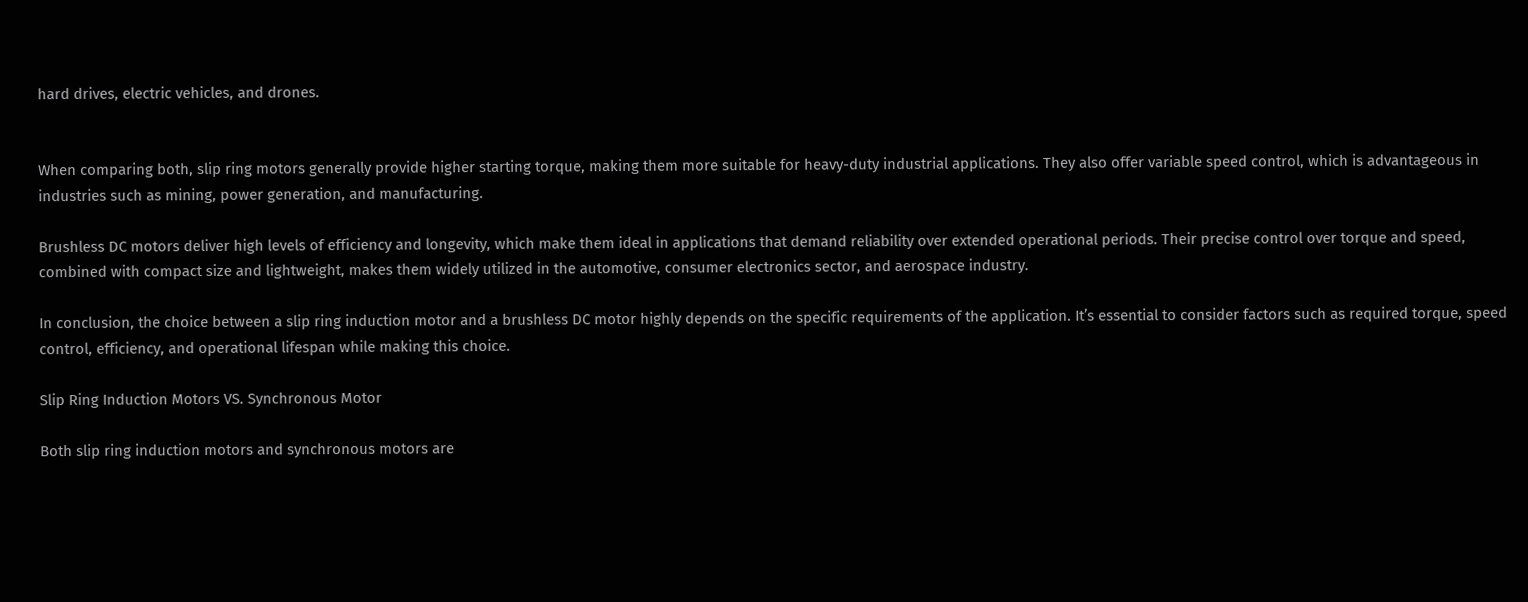hard drives, electric vehicles, and drones.


When comparing both, slip ring motors generally provide higher starting torque, making them more suitable for heavy-duty industrial applications. They also offer variable speed control, which is advantageous in industries such as mining, power generation, and manufacturing.

Brushless DC motors deliver high levels of efficiency and longevity, which make them ideal in applications that demand reliability over extended operational periods. Their precise control over torque and speed, combined with compact size and lightweight, makes them widely utilized in the automotive, consumer electronics sector, and aerospace industry.

In conclusion, the choice between a slip ring induction motor and a brushless DC motor highly depends on the specific requirements of the application. It’s essential to consider factors such as required torque, speed control, efficiency, and operational lifespan while making this choice.

Slip Ring Induction Motors VS. Synchronous Motor

Both slip ring induction motors and synchronous motors are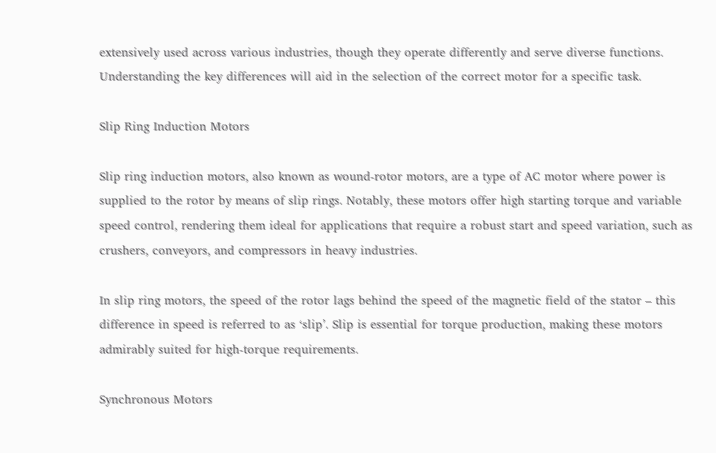extensively used across various industries, though they operate differently and serve diverse functions. Understanding the key differences will aid in the selection of the correct motor for a specific task.

Slip Ring Induction Motors

Slip ring induction motors, also known as wound-rotor motors, are a type of AC motor where power is supplied to the rotor by means of slip rings. Notably, these motors offer high starting torque and variable speed control, rendering them ideal for applications that require a robust start and speed variation, such as crushers, conveyors, and compressors in heavy industries.

In slip ring motors, the speed of the rotor lags behind the speed of the magnetic field of the stator – this difference in speed is referred to as ‘slip’. Slip is essential for torque production, making these motors admirably suited for high-torque requirements.

Synchronous Motors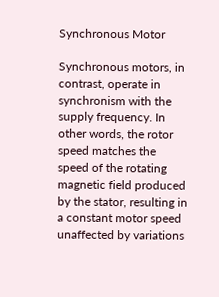Synchronous Motor

Synchronous motors, in contrast, operate in synchronism with the supply frequency. In other words, the rotor speed matches the speed of the rotating magnetic field produced by the stator, resulting in a constant motor speed unaffected by variations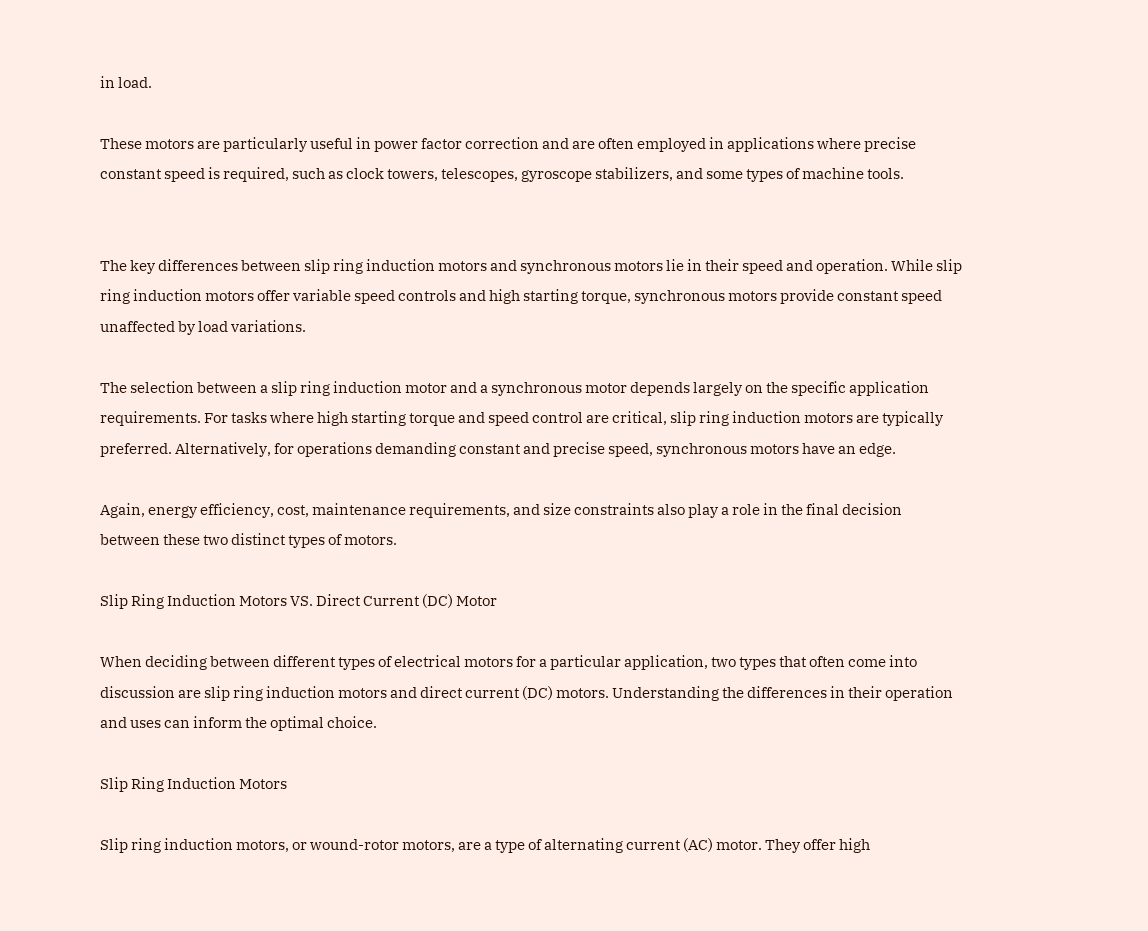in load.

These motors are particularly useful in power factor correction and are often employed in applications where precise constant speed is required, such as clock towers, telescopes, gyroscope stabilizers, and some types of machine tools.


The key differences between slip ring induction motors and synchronous motors lie in their speed and operation. While slip ring induction motors offer variable speed controls and high starting torque, synchronous motors provide constant speed unaffected by load variations.

The selection between a slip ring induction motor and a synchronous motor depends largely on the specific application requirements. For tasks where high starting torque and speed control are critical, slip ring induction motors are typically preferred. Alternatively, for operations demanding constant and precise speed, synchronous motors have an edge.

Again, energy efficiency, cost, maintenance requirements, and size constraints also play a role in the final decision between these two distinct types of motors.

Slip Ring Induction Motors VS. Direct Current (DC) Motor

When deciding between different types of electrical motors for a particular application, two types that often come into discussion are slip ring induction motors and direct current (DC) motors. Understanding the differences in their operation and uses can inform the optimal choice.

Slip Ring Induction Motors

Slip ring induction motors, or wound-rotor motors, are a type of alternating current (AC) motor. They offer high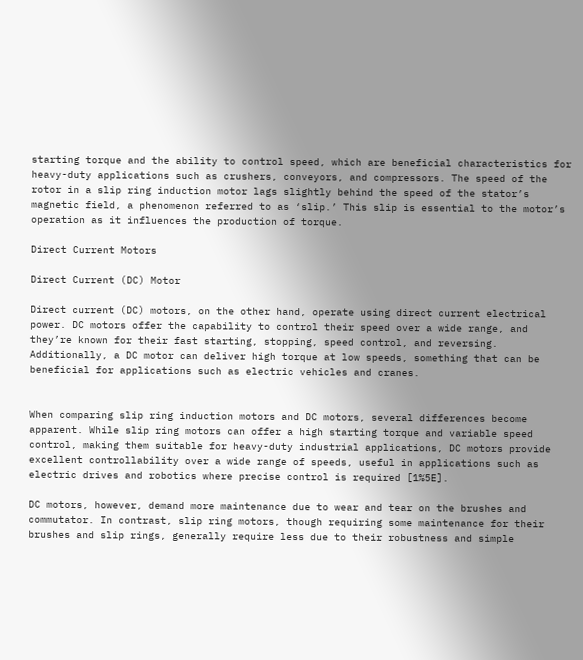starting torque and the ability to control speed, which are beneficial characteristics for heavy-duty applications such as crushers, conveyors, and compressors. The speed of the rotor in a slip ring induction motor lags slightly behind the speed of the stator’s magnetic field, a phenomenon referred to as ‘slip.’ This slip is essential to the motor’s operation as it influences the production of torque.

Direct Current Motors

Direct Current (DC) Motor

Direct current (DC) motors, on the other hand, operate using direct current electrical power. DC motors offer the capability to control their speed over a wide range, and they’re known for their fast starting, stopping, speed control, and reversing. Additionally, a DC motor can deliver high torque at low speeds, something that can be beneficial for applications such as electric vehicles and cranes.


When comparing slip ring induction motors and DC motors, several differences become apparent. While slip ring motors can offer a high starting torque and variable speed control, making them suitable for heavy-duty industrial applications, DC motors provide excellent controllability over a wide range of speeds, useful in applications such as electric drives and robotics where precise control is required [1%5E].

DC motors, however, demand more maintenance due to wear and tear on the brushes and commutator. In contrast, slip ring motors, though requiring some maintenance for their brushes and slip rings, generally require less due to their robustness and simple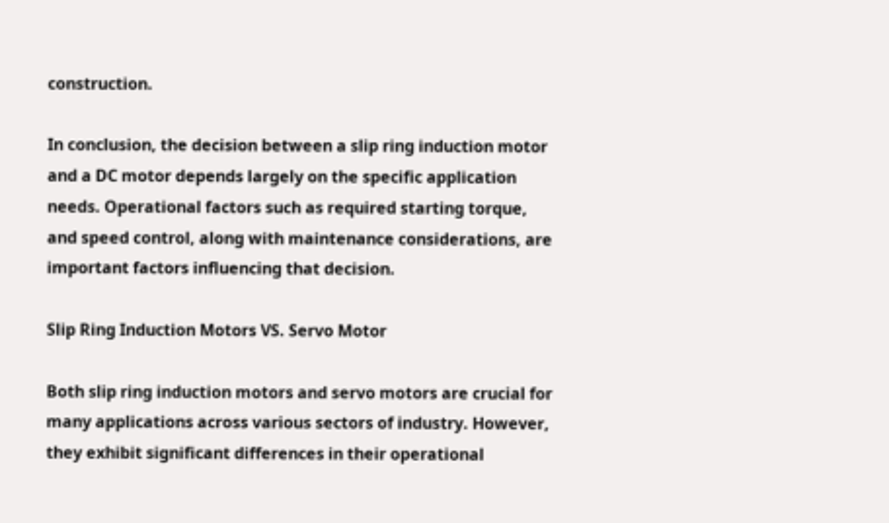construction.

In conclusion, the decision between a slip ring induction motor and a DC motor depends largely on the specific application needs. Operational factors such as required starting torque, and speed control, along with maintenance considerations, are important factors influencing that decision.

Slip Ring Induction Motors VS. Servo Motor

Both slip ring induction motors and servo motors are crucial for many applications across various sectors of industry. However, they exhibit significant differences in their operational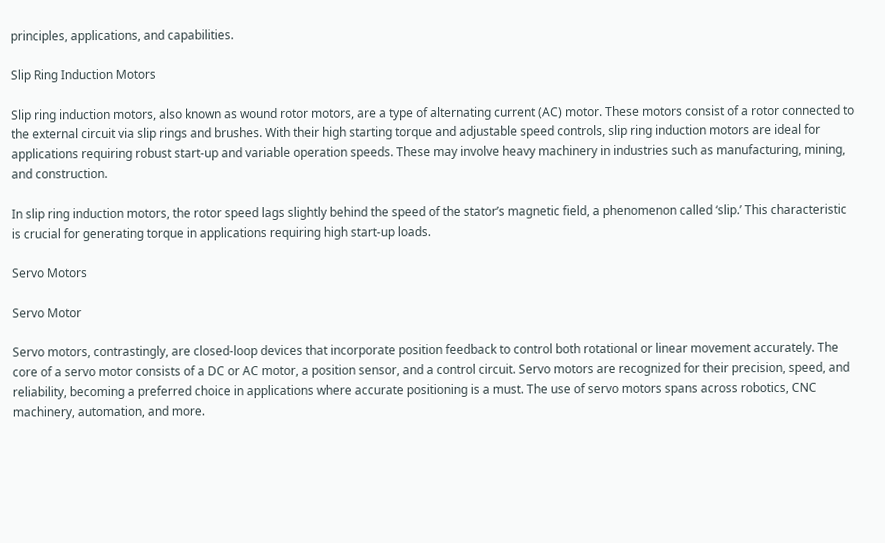principles, applications, and capabilities.

Slip Ring Induction Motors

Slip ring induction motors, also known as wound rotor motors, are a type of alternating current (AC) motor. These motors consist of a rotor connected to the external circuit via slip rings and brushes. With their high starting torque and adjustable speed controls, slip ring induction motors are ideal for applications requiring robust start-up and variable operation speeds. These may involve heavy machinery in industries such as manufacturing, mining, and construction.

In slip ring induction motors, the rotor speed lags slightly behind the speed of the stator’s magnetic field, a phenomenon called ‘slip.’ This characteristic is crucial for generating torque in applications requiring high start-up loads.

Servo Motors

Servo Motor

Servo motors, contrastingly, are closed-loop devices that incorporate position feedback to control both rotational or linear movement accurately. The core of a servo motor consists of a DC or AC motor, a position sensor, and a control circuit. Servo motors are recognized for their precision, speed, and reliability, becoming a preferred choice in applications where accurate positioning is a must. The use of servo motors spans across robotics, CNC machinery, automation, and more.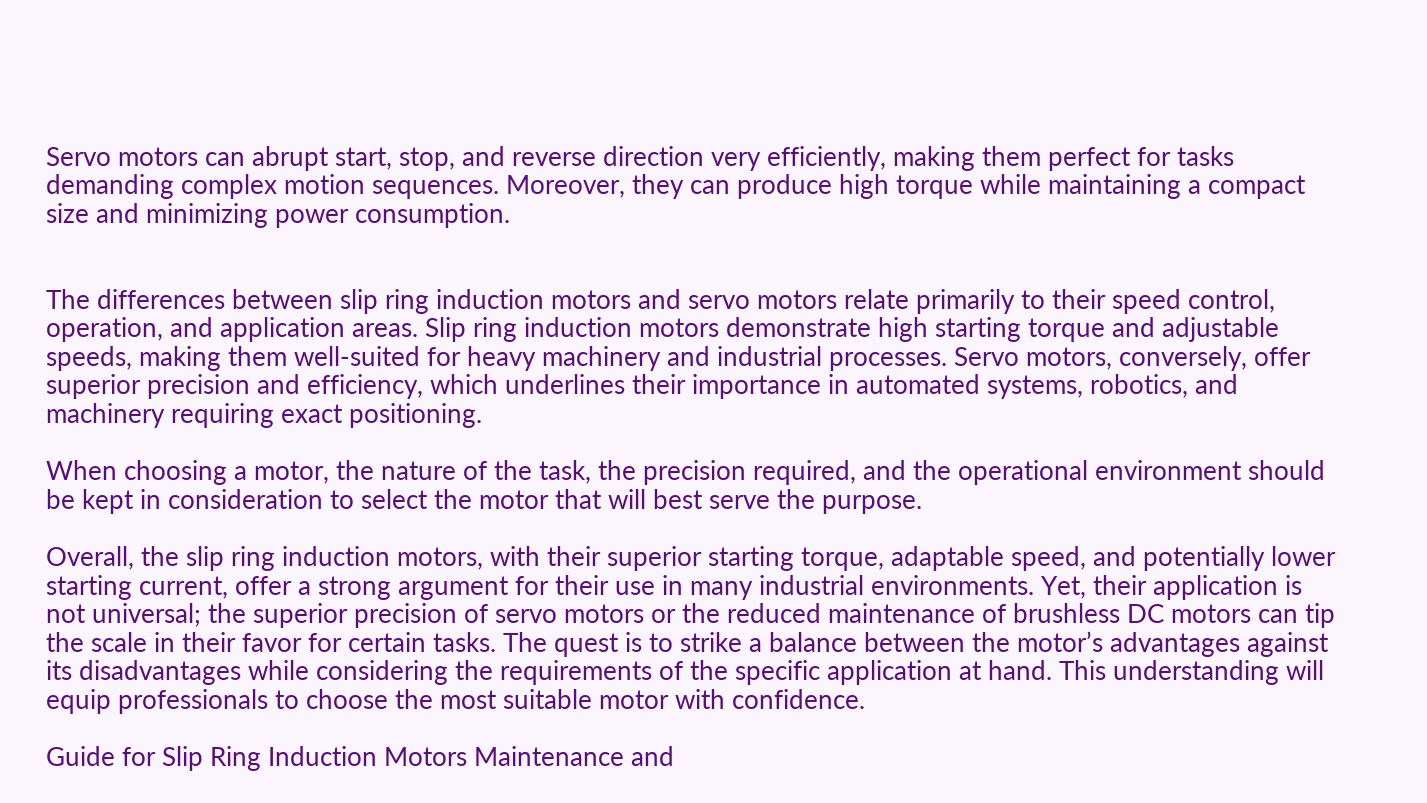Servo motors can abrupt start, stop, and reverse direction very efficiently, making them perfect for tasks demanding complex motion sequences. Moreover, they can produce high torque while maintaining a compact size and minimizing power consumption.


The differences between slip ring induction motors and servo motors relate primarily to their speed control, operation, and application areas. Slip ring induction motors demonstrate high starting torque and adjustable speeds, making them well-suited for heavy machinery and industrial processes. Servo motors, conversely, offer superior precision and efficiency, which underlines their importance in automated systems, robotics, and machinery requiring exact positioning.

When choosing a motor, the nature of the task, the precision required, and the operational environment should be kept in consideration to select the motor that will best serve the purpose.

Overall, the slip ring induction motors, with their superior starting torque, adaptable speed, and potentially lower starting current, offer a strong argument for their use in many industrial environments. Yet, their application is not universal; the superior precision of servo motors or the reduced maintenance of brushless DC motors can tip the scale in their favor for certain tasks. The quest is to strike a balance between the motor’s advantages against its disadvantages while considering the requirements of the specific application at hand. This understanding will equip professionals to choose the most suitable motor with confidence.

Guide for Slip Ring Induction Motors Maintenance and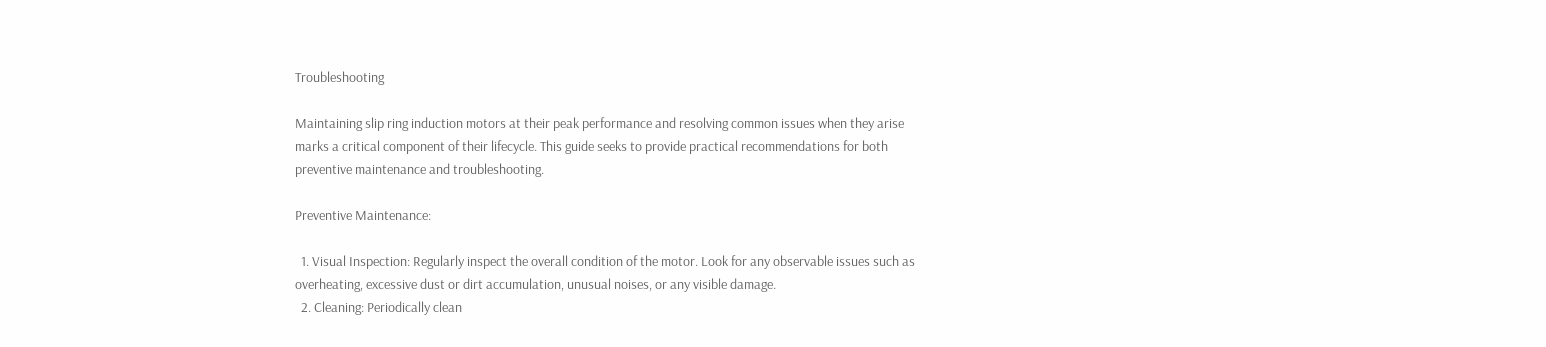Troubleshooting

Maintaining slip ring induction motors at their peak performance and resolving common issues when they arise marks a critical component of their lifecycle. This guide seeks to provide practical recommendations for both preventive maintenance and troubleshooting.

Preventive Maintenance:

  1. Visual Inspection: Regularly inspect the overall condition of the motor. Look for any observable issues such as overheating, excessive dust or dirt accumulation, unusual noises, or any visible damage.
  2. Cleaning: Periodically clean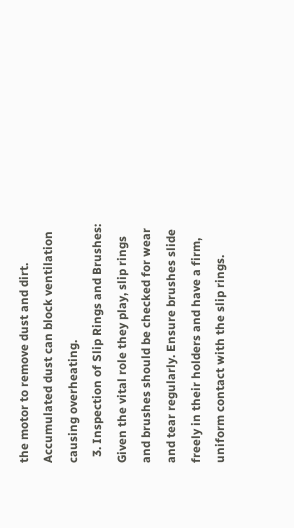the motor to remove dust and dirt. Accumulated dust can block ventilation causing overheating.
  3. Inspection of Slip Rings and Brushes: Given the vital role they play, slip rings and brushes should be checked for wear and tear regularly. Ensure brushes slide freely in their holders and have a firm, uniform contact with the slip rings.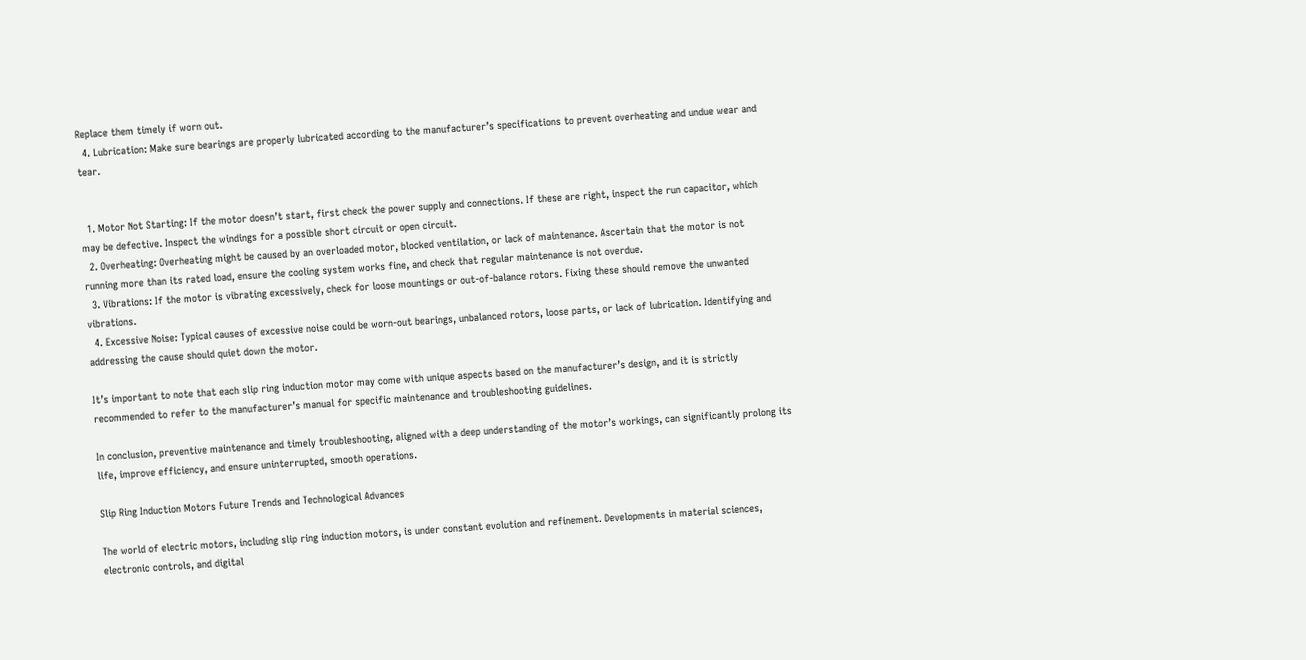Replace them timely if worn out.
  4. Lubrication: Make sure bearings are properly lubricated according to the manufacturer’s specifications to prevent overheating and undue wear and tear.


  1. Motor Not Starting: If the motor doesn’t start, first check the power supply and connections. If these are right, inspect the run capacitor, which may be defective. Inspect the windings for a possible short circuit or open circuit.
  2. Overheating: Overheating might be caused by an overloaded motor, blocked ventilation, or lack of maintenance. Ascertain that the motor is not running more than its rated load, ensure the cooling system works fine, and check that regular maintenance is not overdue.
  3. Vibrations: If the motor is vibrating excessively, check for loose mountings or out-of-balance rotors. Fixing these should remove the unwanted vibrations.
  4. Excessive Noise: Typical causes of excessive noise could be worn-out bearings, unbalanced rotors, loose parts, or lack of lubrication. Identifying and addressing the cause should quiet down the motor.

It’s important to note that each slip ring induction motor may come with unique aspects based on the manufacturer’s design, and it is strictly recommended to refer to the manufacturer’s manual for specific maintenance and troubleshooting guidelines.

In conclusion, preventive maintenance and timely troubleshooting, aligned with a deep understanding of the motor’s workings, can significantly prolong its life, improve efficiency, and ensure uninterrupted, smooth operations.

Slip Ring Induction Motors Future Trends and Technological Advances

The world of electric motors, including slip ring induction motors, is under constant evolution and refinement. Developments in material sciences, electronic controls, and digital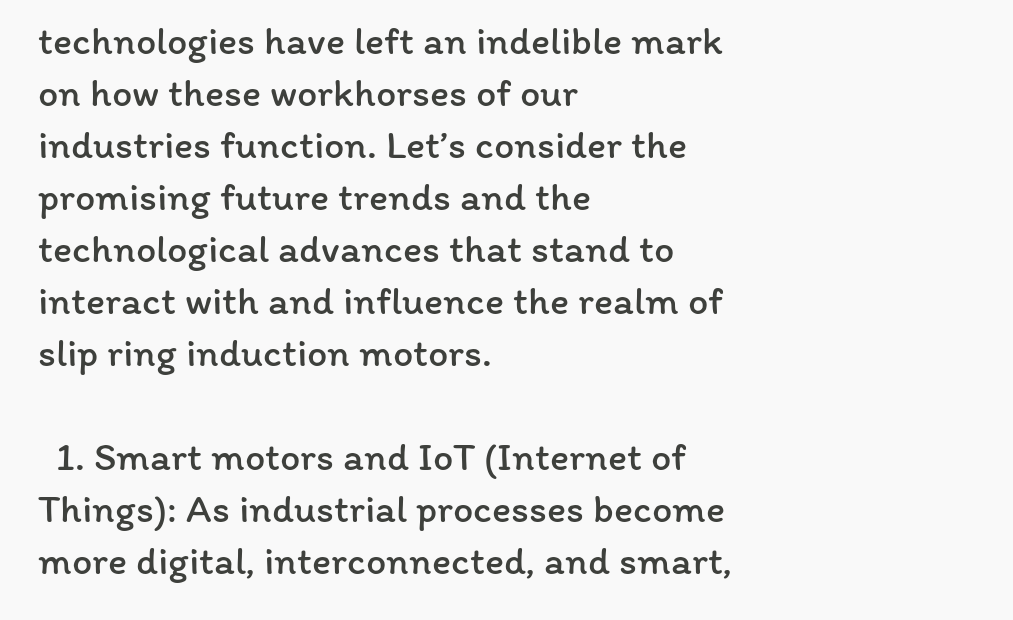technologies have left an indelible mark on how these workhorses of our industries function. Let’s consider the promising future trends and the technological advances that stand to interact with and influence the realm of slip ring induction motors.

  1. Smart motors and IoT (Internet of Things): As industrial processes become more digital, interconnected, and smart,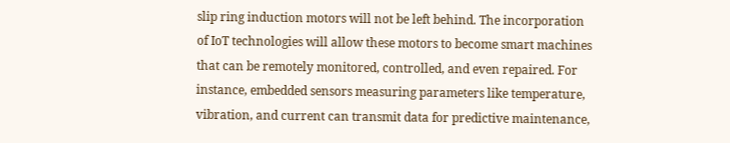slip ring induction motors will not be left behind. The incorporation of IoT technologies will allow these motors to become smart machines that can be remotely monitored, controlled, and even repaired. For instance, embedded sensors measuring parameters like temperature, vibration, and current can transmit data for predictive maintenance,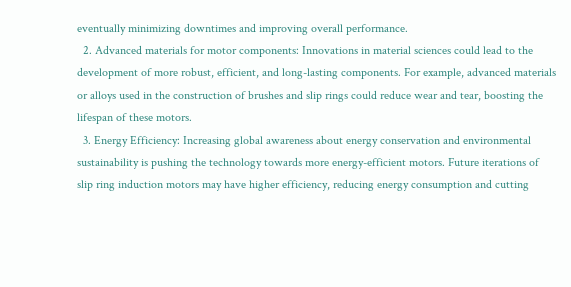eventually minimizing downtimes and improving overall performance.
  2. Advanced materials for motor components: Innovations in material sciences could lead to the development of more robust, efficient, and long-lasting components. For example, advanced materials or alloys used in the construction of brushes and slip rings could reduce wear and tear, boosting the lifespan of these motors.
  3. Energy Efficiency: Increasing global awareness about energy conservation and environmental sustainability is pushing the technology towards more energy-efficient motors. Future iterations of slip ring induction motors may have higher efficiency, reducing energy consumption and cutting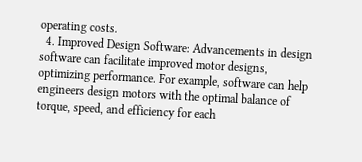operating costs.
  4. Improved Design Software: Advancements in design software can facilitate improved motor designs, optimizing performance. For example, software can help engineers design motors with the optimal balance of torque, speed, and efficiency for each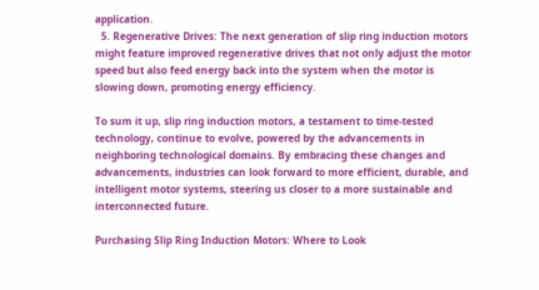application.
  5. Regenerative Drives: The next generation of slip ring induction motors might feature improved regenerative drives that not only adjust the motor speed but also feed energy back into the system when the motor is slowing down, promoting energy efficiency.

To sum it up, slip ring induction motors, a testament to time-tested technology, continue to evolve, powered by the advancements in neighboring technological domains. By embracing these changes and advancements, industries can look forward to more efficient, durable, and intelligent motor systems, steering us closer to a more sustainable and interconnected future.

Purchasing Slip Ring Induction Motors: Where to Look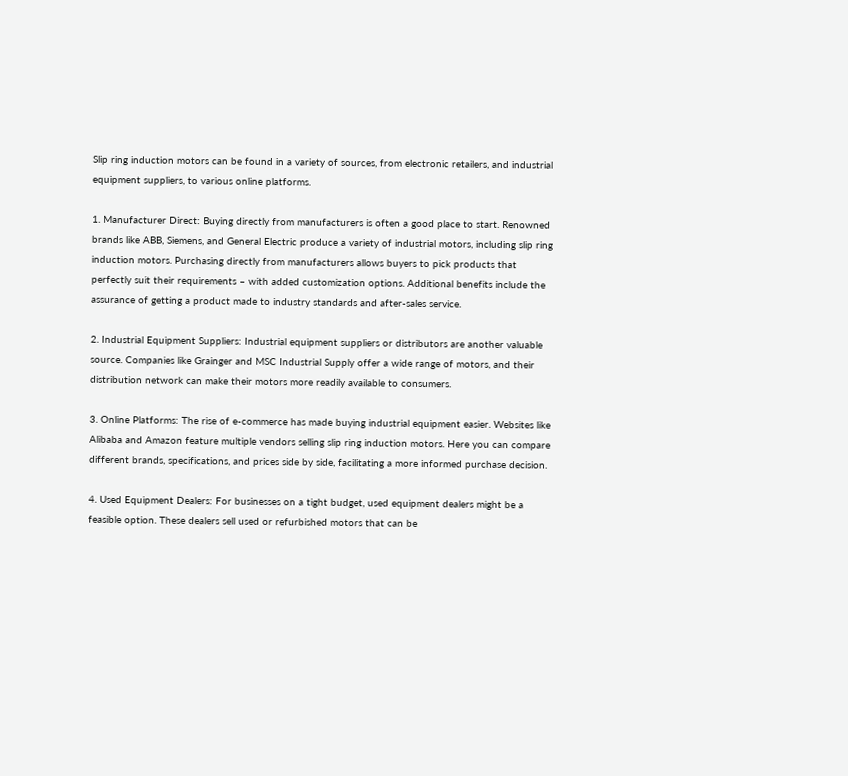Slip ring induction motors can be found in a variety of sources, from electronic retailers, and industrial equipment suppliers, to various online platforms.

1. Manufacturer Direct: Buying directly from manufacturers is often a good place to start. Renowned brands like ABB, Siemens, and General Electric produce a variety of industrial motors, including slip ring induction motors. Purchasing directly from manufacturers allows buyers to pick products that perfectly suit their requirements – with added customization options. Additional benefits include the assurance of getting a product made to industry standards and after-sales service.

2. Industrial Equipment Suppliers: Industrial equipment suppliers or distributors are another valuable source. Companies like Grainger and MSC Industrial Supply offer a wide range of motors, and their distribution network can make their motors more readily available to consumers.

3. Online Platforms: The rise of e-commerce has made buying industrial equipment easier. Websites like Alibaba and Amazon feature multiple vendors selling slip ring induction motors. Here you can compare different brands, specifications, and prices side by side, facilitating a more informed purchase decision.

4. Used Equipment Dealers: For businesses on a tight budget, used equipment dealers might be a feasible option. These dealers sell used or refurbished motors that can be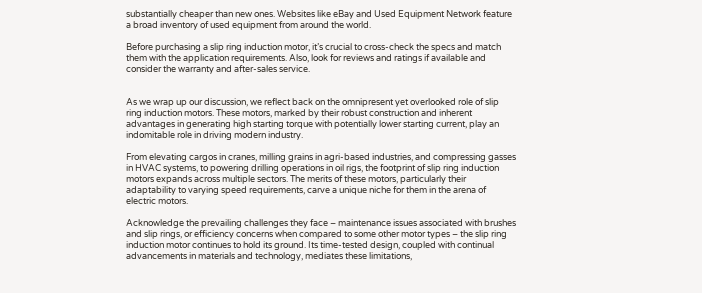substantially cheaper than new ones. Websites like eBay and Used Equipment Network feature a broad inventory of used equipment from around the world.

Before purchasing a slip ring induction motor, it’s crucial to cross-check the specs and match them with the application requirements. Also, look for reviews and ratings if available and consider the warranty and after-sales service.


As we wrap up our discussion, we reflect back on the omnipresent yet overlooked role of slip ring induction motors. These motors, marked by their robust construction and inherent advantages in generating high starting torque with potentially lower starting current, play an indomitable role in driving modern industry.

From elevating cargos in cranes, milling grains in agri-based industries, and compressing gasses in HVAC systems, to powering drilling operations in oil rigs, the footprint of slip ring induction motors expands across multiple sectors. The merits of these motors, particularly their adaptability to varying speed requirements, carve a unique niche for them in the arena of electric motors.

Acknowledge the prevailing challenges they face – maintenance issues associated with brushes and slip rings, or efficiency concerns when compared to some other motor types – the slip ring induction motor continues to hold its ground. Its time-tested design, coupled with continual advancements in materials and technology, mediates these limitations,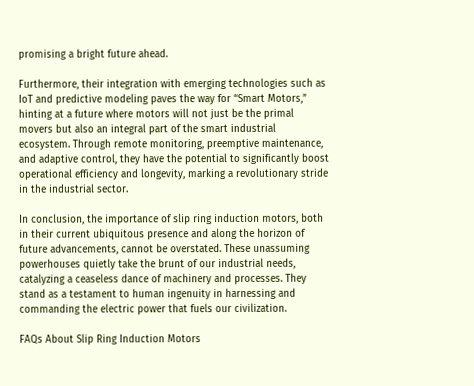promising a bright future ahead.

Furthermore, their integration with emerging technologies such as IoT and predictive modeling paves the way for “Smart Motors,” hinting at a future where motors will not just be the primal movers but also an integral part of the smart industrial ecosystem. Through remote monitoring, preemptive maintenance, and adaptive control, they have the potential to significantly boost operational efficiency and longevity, marking a revolutionary stride in the industrial sector.

In conclusion, the importance of slip ring induction motors, both in their current ubiquitous presence and along the horizon of future advancements, cannot be overstated. These unassuming powerhouses quietly take the brunt of our industrial needs, catalyzing a ceaseless dance of machinery and processes. They stand as a testament to human ingenuity in harnessing and commanding the electric power that fuels our civilization.

FAQs About Slip Ring Induction Motors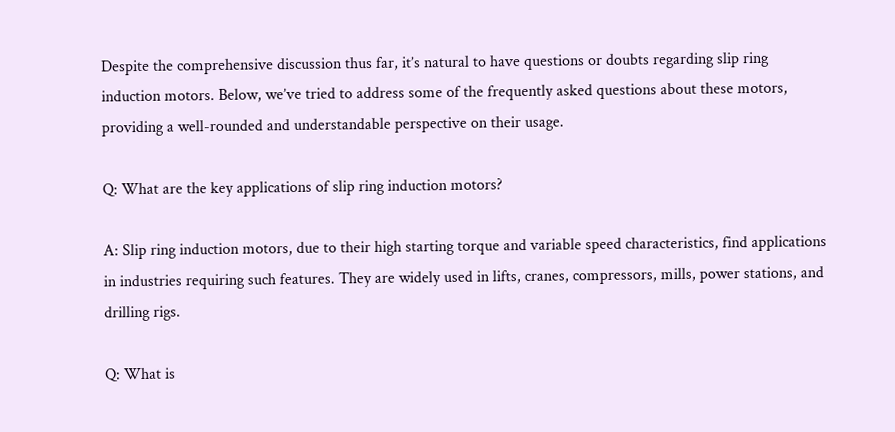Despite the comprehensive discussion thus far, it’s natural to have questions or doubts regarding slip ring induction motors. Below, we’ve tried to address some of the frequently asked questions about these motors, providing a well-rounded and understandable perspective on their usage.

Q: What are the key applications of slip ring induction motors?

A: Slip ring induction motors, due to their high starting torque and variable speed characteristics, find applications in industries requiring such features. They are widely used in lifts, cranes, compressors, mills, power stations, and drilling rigs.

Q: What is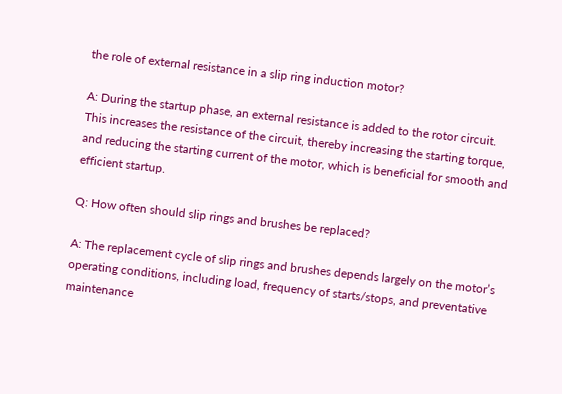the role of external resistance in a slip ring induction motor?

A: During the startup phase, an external resistance is added to the rotor circuit. This increases the resistance of the circuit, thereby increasing the starting torque, and reducing the starting current of the motor, which is beneficial for smooth and efficient startup.

Q: How often should slip rings and brushes be replaced?

A: The replacement cycle of slip rings and brushes depends largely on the motor’s operating conditions, including load, frequency of starts/stops, and preventative maintenance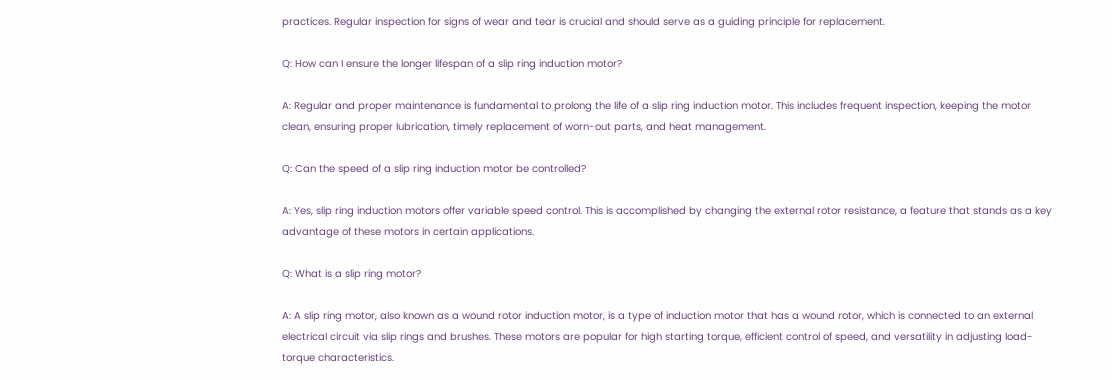practices. Regular inspection for signs of wear and tear is crucial and should serve as a guiding principle for replacement.

Q: How can I ensure the longer lifespan of a slip ring induction motor?

A: Regular and proper maintenance is fundamental to prolong the life of a slip ring induction motor. This includes frequent inspection, keeping the motor clean, ensuring proper lubrication, timely replacement of worn-out parts, and heat management.

Q: Can the speed of a slip ring induction motor be controlled?

A: Yes, slip ring induction motors offer variable speed control. This is accomplished by changing the external rotor resistance, a feature that stands as a key advantage of these motors in certain applications.

Q: What is a slip ring motor?

A: A slip ring motor, also known as a wound rotor induction motor, is a type of induction motor that has a wound rotor, which is connected to an external electrical circuit via slip rings and brushes. These motors are popular for high starting torque, efficient control of speed, and versatility in adjusting load-torque characteristics.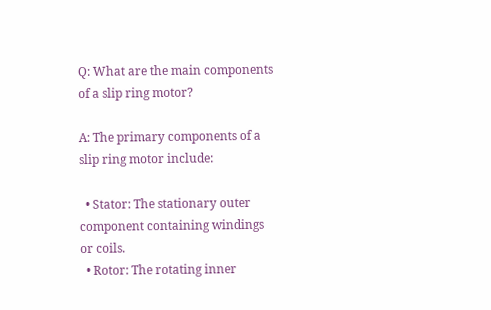Q: What are the main components of a slip ring motor?

A: The primary components of a slip ring motor include:

  • Stator: The stationary outer component containing windings or coils.
  • Rotor: The rotating inner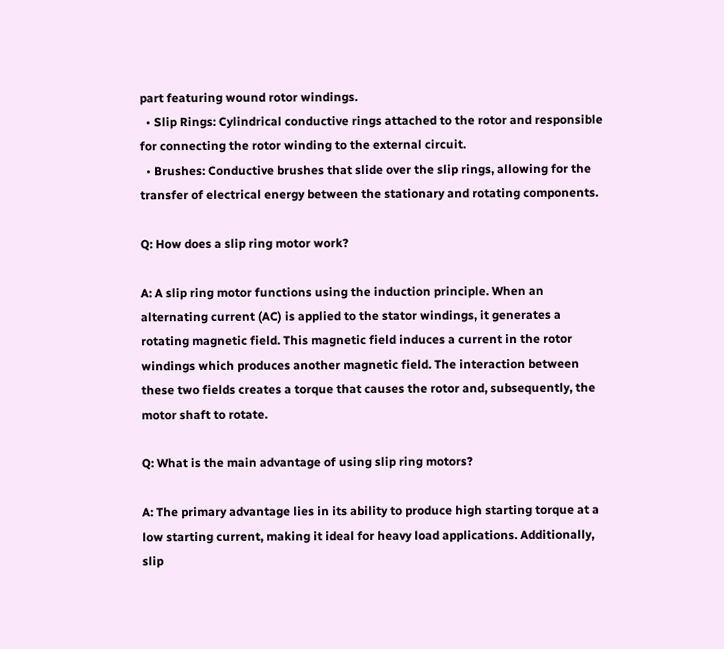part featuring wound rotor windings.
  • Slip Rings: Cylindrical conductive rings attached to the rotor and responsible for connecting the rotor winding to the external circuit.
  • Brushes: Conductive brushes that slide over the slip rings, allowing for the transfer of electrical energy between the stationary and rotating components.

Q: How does a slip ring motor work?

A: A slip ring motor functions using the induction principle. When an alternating current (AC) is applied to the stator windings, it generates a rotating magnetic field. This magnetic field induces a current in the rotor windings which produces another magnetic field. The interaction between these two fields creates a torque that causes the rotor and, subsequently, the motor shaft to rotate.

Q: What is the main advantage of using slip ring motors?

A: The primary advantage lies in its ability to produce high starting torque at a low starting current, making it ideal for heavy load applications. Additionally, slip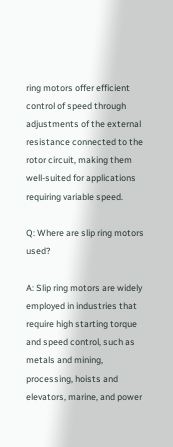ring motors offer efficient control of speed through adjustments of the external resistance connected to the rotor circuit, making them well-suited for applications requiring variable speed.

Q: Where are slip ring motors used?

A: Slip ring motors are widely employed in industries that require high starting torque and speed control, such as metals and mining, processing, hoists and elevators, marine, and power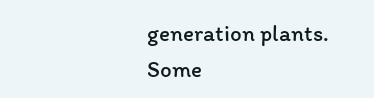generation plants. Some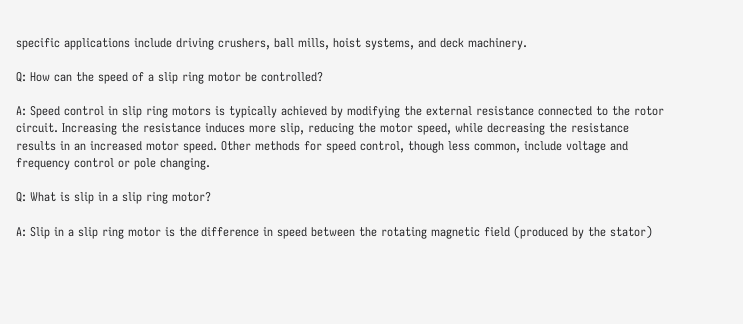specific applications include driving crushers, ball mills, hoist systems, and deck machinery.

Q: How can the speed of a slip ring motor be controlled?

A: Speed control in slip ring motors is typically achieved by modifying the external resistance connected to the rotor circuit. Increasing the resistance induces more slip, reducing the motor speed, while decreasing the resistance results in an increased motor speed. Other methods for speed control, though less common, include voltage and frequency control or pole changing.

Q: What is slip in a slip ring motor?

A: Slip in a slip ring motor is the difference in speed between the rotating magnetic field (produced by the stator)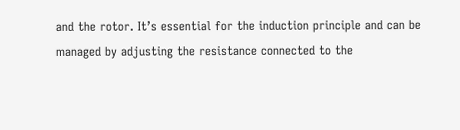and the rotor. It’s essential for the induction principle and can be managed by adjusting the resistance connected to the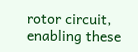rotor circuit, enabling these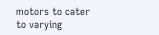motors to cater to varying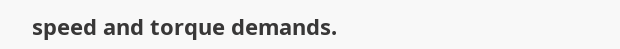speed and torque demands.